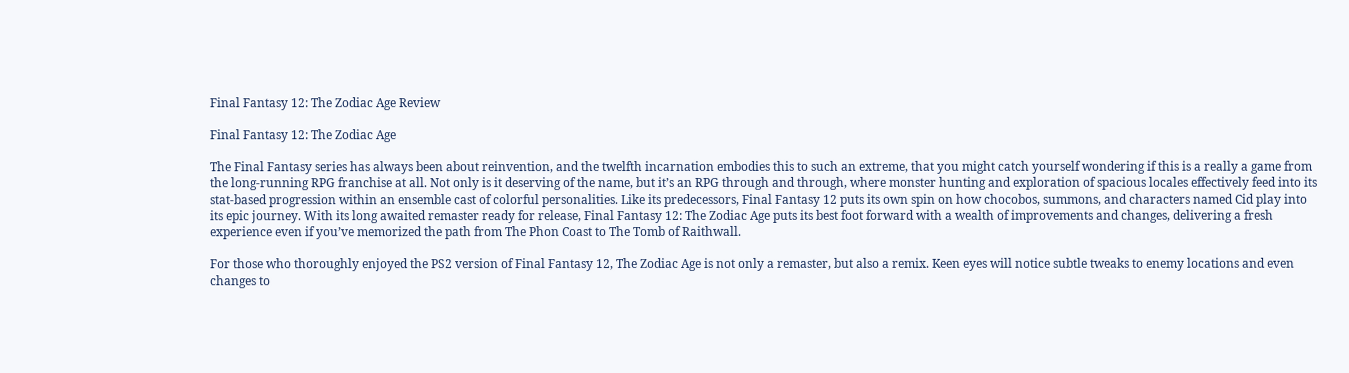Final Fantasy 12: The Zodiac Age Review

Final Fantasy 12: The Zodiac Age

The Final Fantasy series has always been about reinvention, and the twelfth incarnation embodies this to such an extreme, that you might catch yourself wondering if this is a really a game from the long-running RPG franchise at all. Not only is it deserving of the name, but it’s an RPG through and through, where monster hunting and exploration of spacious locales effectively feed into its stat-based progression within an ensemble cast of colorful personalities. Like its predecessors, Final Fantasy 12 puts its own spin on how chocobos, summons, and characters named Cid play into its epic journey. With its long awaited remaster ready for release, Final Fantasy 12: The Zodiac Age puts its best foot forward with a wealth of improvements and changes, delivering a fresh experience even if you’ve memorized the path from The Phon Coast to The Tomb of Raithwall.

For those who thoroughly enjoyed the PS2 version of Final Fantasy 12, The Zodiac Age is not only a remaster, but also a remix. Keen eyes will notice subtle tweaks to enemy locations and even changes to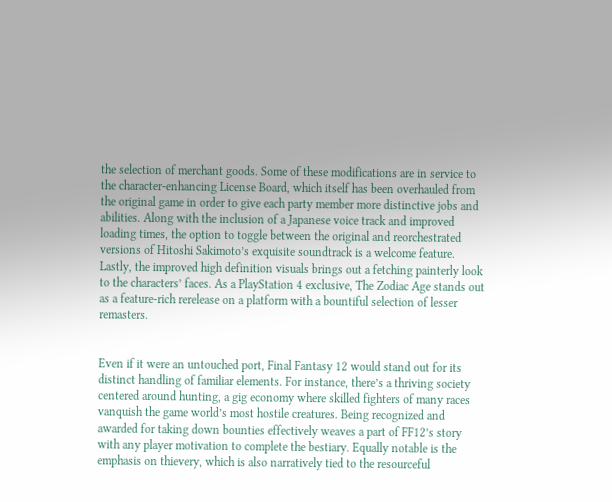the selection of merchant goods. Some of these modifications are in service to the character-enhancing License Board, which itself has been overhauled from the original game in order to give each party member more distinctive jobs and abilities. Along with the inclusion of a Japanese voice track and improved loading times, the option to toggle between the original and reorchestrated versions of Hitoshi Sakimoto’s exquisite soundtrack is a welcome feature. Lastly, the improved high definition visuals brings out a fetching painterly look to the characters’ faces. As a PlayStation 4 exclusive, The Zodiac Age stands out as a feature-rich rerelease on a platform with a bountiful selection of lesser remasters.


Even if it were an untouched port, Final Fantasy 12 would stand out for its distinct handling of familiar elements. For instance, there’s a thriving society centered around hunting, a gig economy where skilled fighters of many races vanquish the game world’s most hostile creatures. Being recognized and awarded for taking down bounties effectively weaves a part of FF12’s story with any player motivation to complete the bestiary. Equally notable is the emphasis on thievery, which is also narratively tied to the resourceful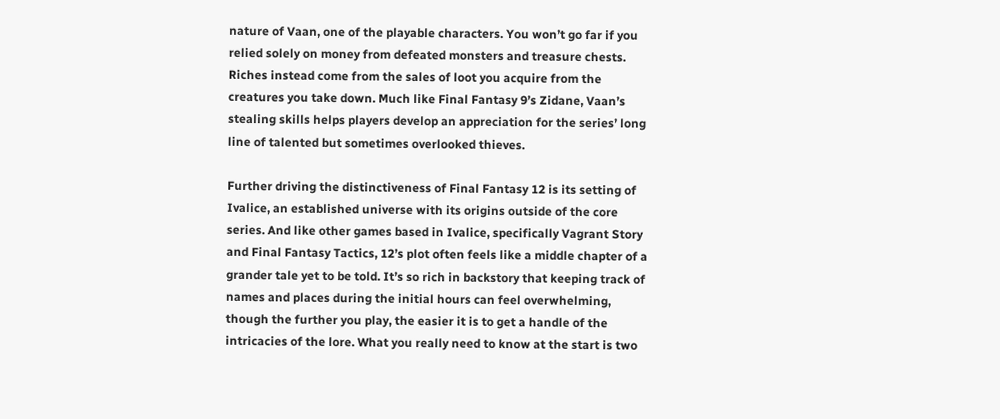nature of Vaan, one of the playable characters. You won’t go far if you relied solely on money from defeated monsters and treasure chests. Riches instead come from the sales of loot you acquire from the creatures you take down. Much like Final Fantasy 9’s Zidane, Vaan’s stealing skills helps players develop an appreciation for the series’ long line of talented but sometimes overlooked thieves.

Further driving the distinctiveness of Final Fantasy 12 is its setting of Ivalice, an established universe with its origins outside of the core series. And like other games based in Ivalice, specifically Vagrant Story and Final Fantasy Tactics, 12’s plot often feels like a middle chapter of a grander tale yet to be told. It’s so rich in backstory that keeping track of names and places during the initial hours can feel overwhelming, though the further you play, the easier it is to get a handle of the intricacies of the lore. What you really need to know at the start is two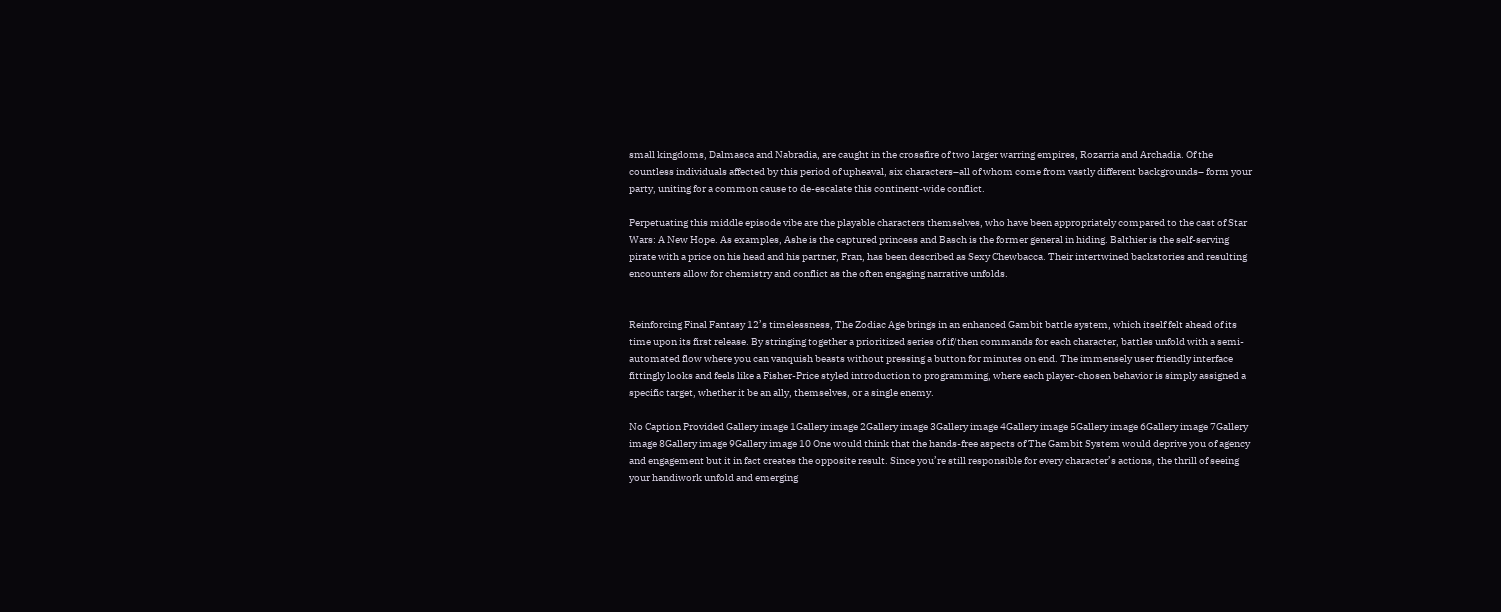small kingdoms, Dalmasca and Nabradia, are caught in the crossfire of two larger warring empires, Rozarria and Archadia. Of the countless individuals affected by this period of upheaval, six characters–all of whom come from vastly different backgrounds– form your party, uniting for a common cause to de-escalate this continent-wide conflict.

Perpetuating this middle episode vibe are the playable characters themselves, who have been appropriately compared to the cast of Star Wars: A New Hope. As examples, Ashe is the captured princess and Basch is the former general in hiding. Balthier is the self-serving pirate with a price on his head and his partner, Fran, has been described as Sexy Chewbacca. Their intertwined backstories and resulting encounters allow for chemistry and conflict as the often engaging narrative unfolds.


Reinforcing Final Fantasy 12’s timelessness, The Zodiac Age brings in an enhanced Gambit battle system, which itself felt ahead of its time upon its first release. By stringing together a prioritized series of if/then commands for each character, battles unfold with a semi-automated flow where you can vanquish beasts without pressing a button for minutes on end. The immensely user friendly interface fittingly looks and feels like a Fisher-Price styled introduction to programming, where each player-chosen behavior is simply assigned a specific target, whether it be an ally, themselves, or a single enemy.

No Caption Provided Gallery image 1Gallery image 2Gallery image 3Gallery image 4Gallery image 5Gallery image 6Gallery image 7Gallery image 8Gallery image 9Gallery image 10 One would think that the hands-free aspects of The Gambit System would deprive you of agency and engagement but it in fact creates the opposite result. Since you’re still responsible for every character’s actions, the thrill of seeing your handiwork unfold and emerging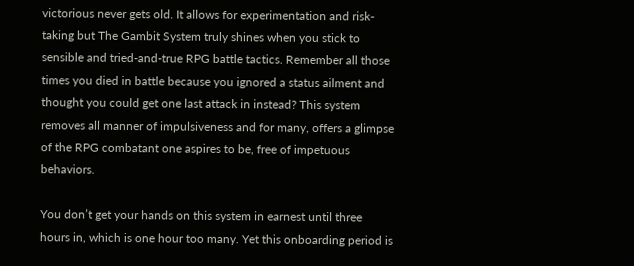victorious never gets old. It allows for experimentation and risk-taking but The Gambit System truly shines when you stick to sensible and tried-and-true RPG battle tactics. Remember all those times you died in battle because you ignored a status ailment and thought you could get one last attack in instead? This system removes all manner of impulsiveness and for many, offers a glimpse of the RPG combatant one aspires to be, free of impetuous behaviors.

You don’t get your hands on this system in earnest until three hours in, which is one hour too many. Yet this onboarding period is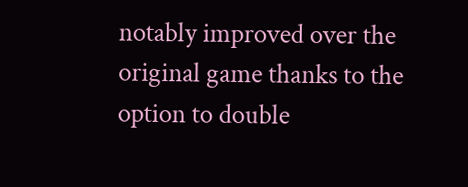notably improved over the original game thanks to the option to double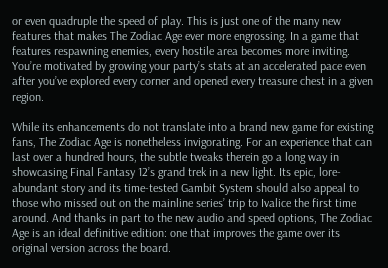or even quadruple the speed of play. This is just one of the many new features that makes The Zodiac Age ever more engrossing. In a game that features respawning enemies, every hostile area becomes more inviting. You’re motivated by growing your party’s stats at an accelerated pace even after you’ve explored every corner and opened every treasure chest in a given region.

While its enhancements do not translate into a brand new game for existing fans, The Zodiac Age is nonetheless invigorating. For an experience that can last over a hundred hours, the subtle tweaks therein go a long way in showcasing Final Fantasy 12’s grand trek in a new light. Its epic, lore-abundant story and its time-tested Gambit System should also appeal to those who missed out on the mainline series’ trip to Ivalice the first time around. And thanks in part to the new audio and speed options, The Zodiac Age is an ideal definitive edition: one that improves the game over its original version across the board.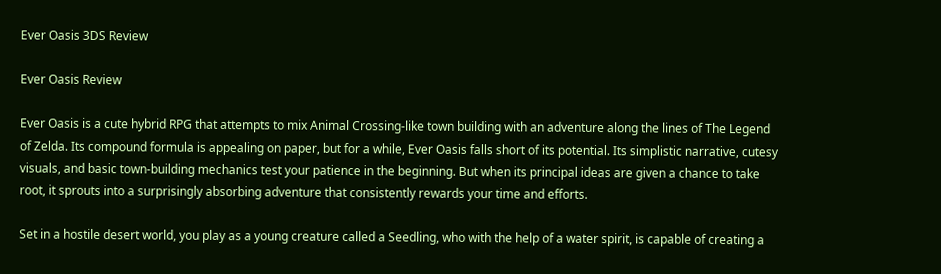Ever Oasis 3DS Review

Ever Oasis Review

Ever Oasis is a cute hybrid RPG that attempts to mix Animal Crossing-like town building with an adventure along the lines of The Legend of Zelda. Its compound formula is appealing on paper, but for a while, Ever Oasis falls short of its potential. Its simplistic narrative, cutesy visuals, and basic town-building mechanics test your patience in the beginning. But when its principal ideas are given a chance to take root, it sprouts into a surprisingly absorbing adventure that consistently rewards your time and efforts.

Set in a hostile desert world, you play as a young creature called a Seedling, who with the help of a water spirit, is capable of creating a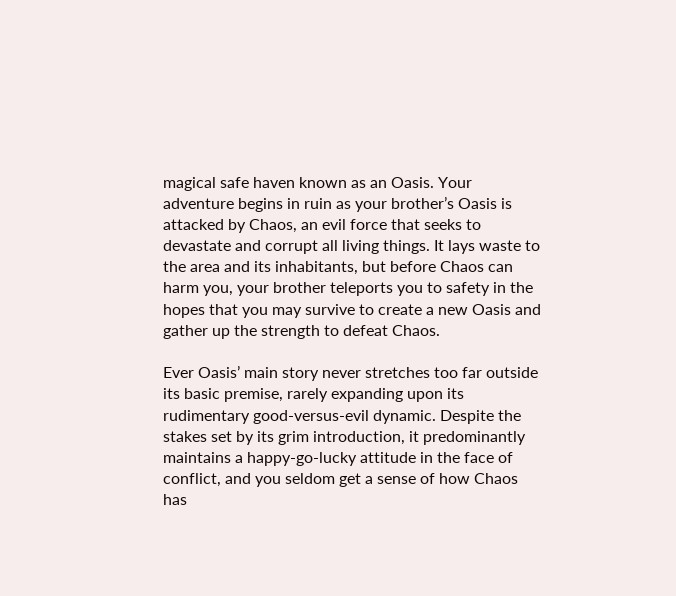magical safe haven known as an Oasis. Your adventure begins in ruin as your brother’s Oasis is attacked by Chaos, an evil force that seeks to devastate and corrupt all living things. It lays waste to the area and its inhabitants, but before Chaos can harm you, your brother teleports you to safety in the hopes that you may survive to create a new Oasis and gather up the strength to defeat Chaos.

Ever Oasis’ main story never stretches too far outside its basic premise, rarely expanding upon its rudimentary good-versus-evil dynamic. Despite the stakes set by its grim introduction, it predominantly maintains a happy-go-lucky attitude in the face of conflict, and you seldom get a sense of how Chaos has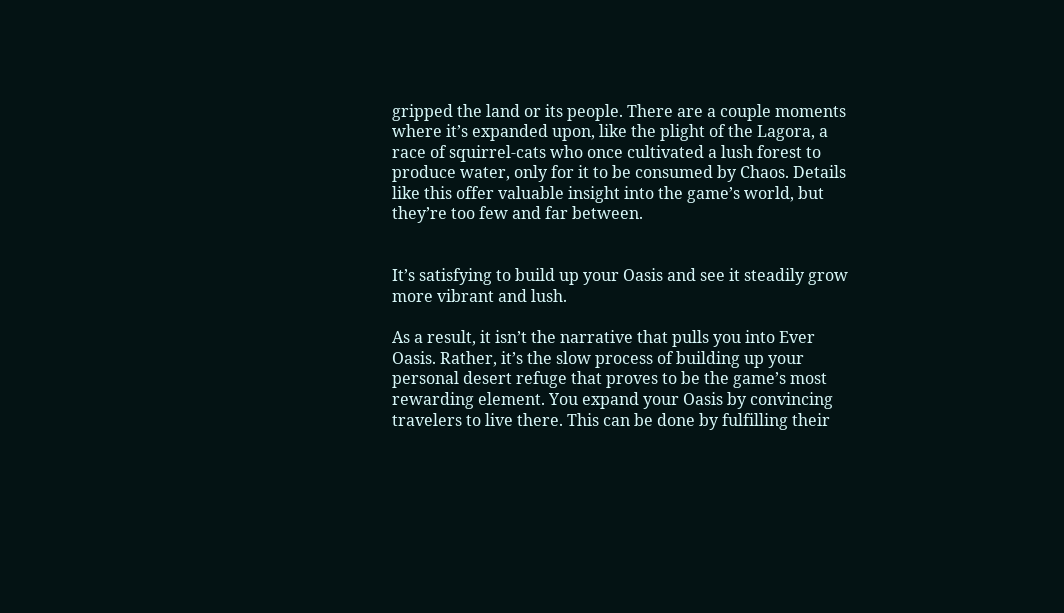gripped the land or its people. There are a couple moments where it’s expanded upon, like the plight of the Lagora, a race of squirrel-cats who once cultivated a lush forest to produce water, only for it to be consumed by Chaos. Details like this offer valuable insight into the game’s world, but they’re too few and far between.


It’s satisfying to build up your Oasis and see it steadily grow more vibrant and lush.

As a result, it isn’t the narrative that pulls you into Ever Oasis. Rather, it’s the slow process of building up your personal desert refuge that proves to be the game’s most rewarding element. You expand your Oasis by convincing travelers to live there. This can be done by fulfilling their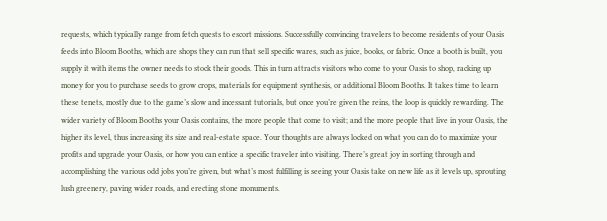requests, which typically range from fetch quests to escort missions. Successfully convincing travelers to become residents of your Oasis feeds into Bloom Booths, which are shops they can run that sell specific wares, such as juice, books, or fabric. Once a booth is built, you supply it with items the owner needs to stock their goods. This in turn attracts visitors who come to your Oasis to shop, racking up money for you to purchase seeds to grow crops, materials for equipment synthesis, or additional Bloom Booths. It takes time to learn these tenets, mostly due to the game’s slow and incessant tutorials, but once you’re given the reins, the loop is quickly rewarding. The wider variety of Bloom Booths your Oasis contains, the more people that come to visit; and the more people that live in your Oasis, the higher its level, thus increasing its size and real-estate space. Your thoughts are always locked on what you can do to maximize your profits and upgrade your Oasis, or how you can entice a specific traveler into visiting. There’s great joy in sorting through and accomplishing the various odd jobs you’re given, but what’s most fulfilling is seeing your Oasis take on new life as it levels up, sprouting lush greenery, paving wider roads, and erecting stone monuments.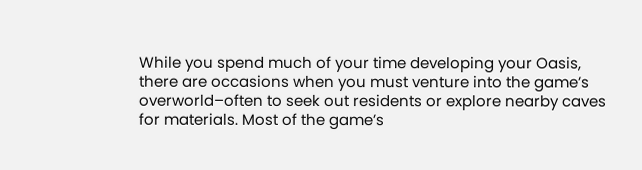While you spend much of your time developing your Oasis, there are occasions when you must venture into the game’s overworld–often to seek out residents or explore nearby caves for materials. Most of the game’s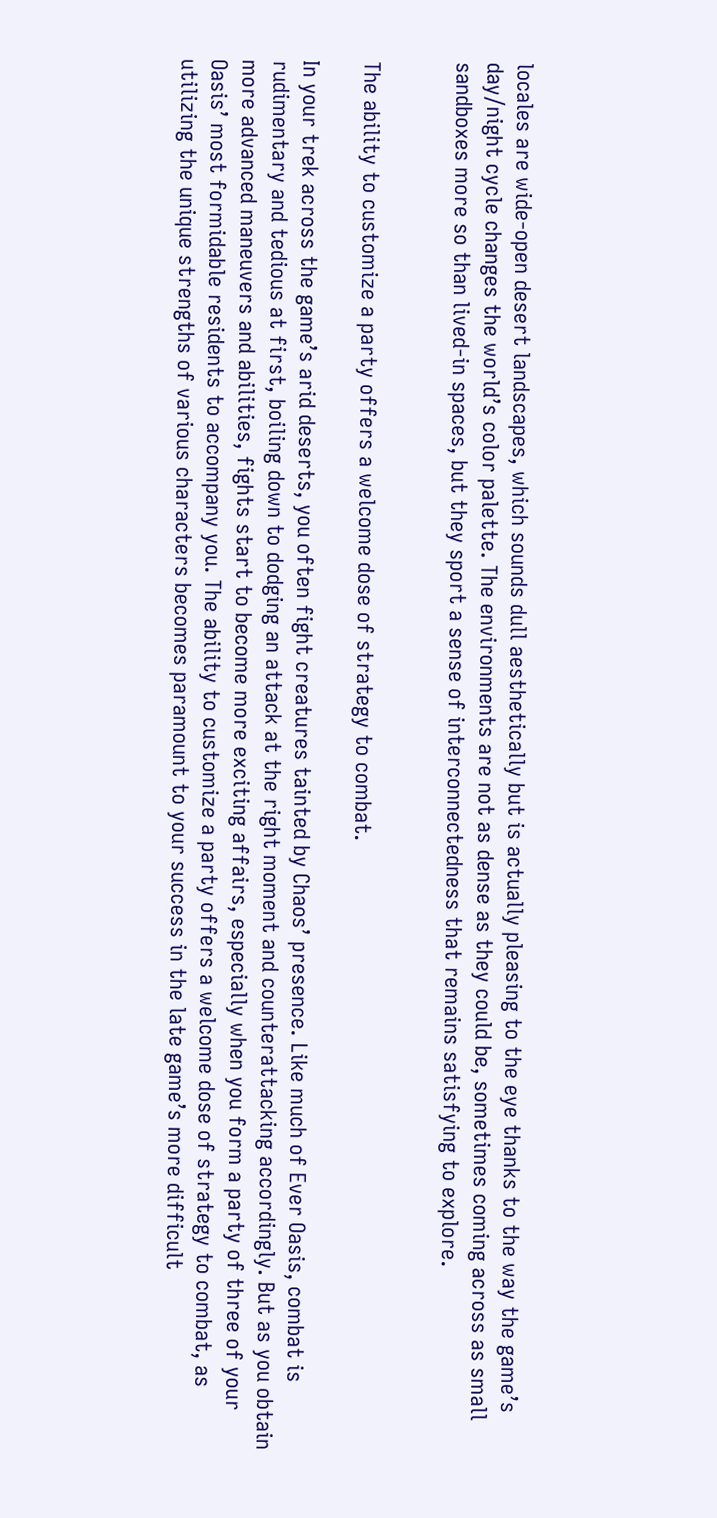locales are wide-open desert landscapes, which sounds dull aesthetically but is actually pleasing to the eye thanks to the way the game’s day/night cycle changes the world’s color palette. The environments are not as dense as they could be, sometimes coming across as small sandboxes more so than lived-in spaces, but they sport a sense of interconnectedness that remains satisfying to explore.


The ability to customize a party offers a welcome dose of strategy to combat.

In your trek across the game’s arid deserts, you often fight creatures tainted by Chaos’ presence. Like much of Ever Oasis, combat is rudimentary and tedious at first, boiling down to dodging an attack at the right moment and counterattacking accordingly. But as you obtain more advanced maneuvers and abilities, fights start to become more exciting affairs, especially when you form a party of three of your Oasis’ most formidable residents to accompany you. The ability to customize a party offers a welcome dose of strategy to combat, as utilizing the unique strengths of various characters becomes paramount to your success in the late game’s more difficult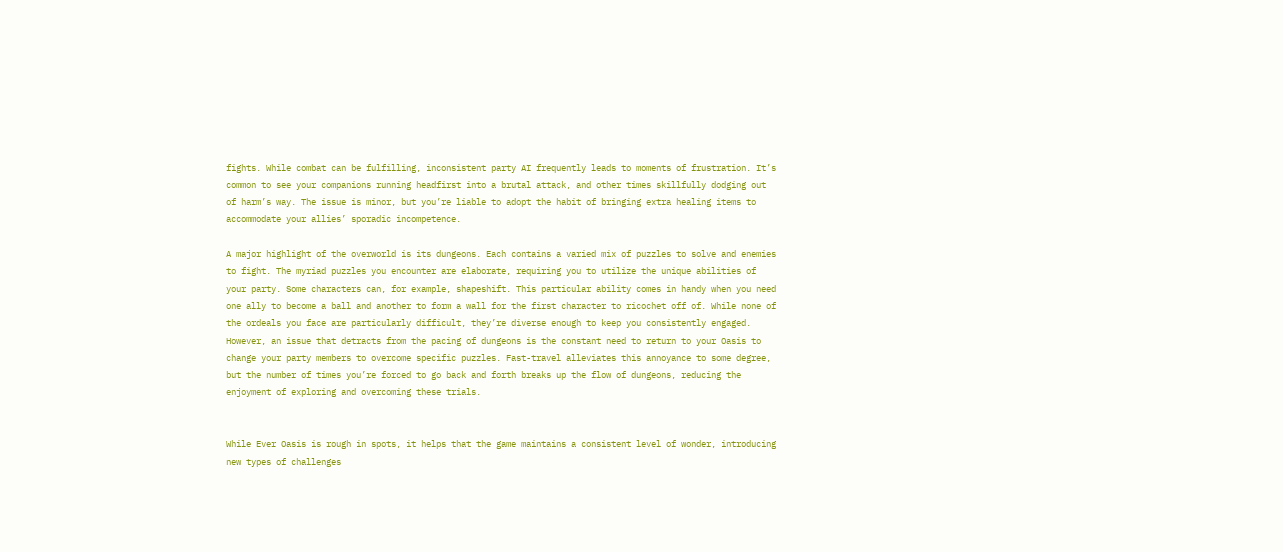fights. While combat can be fulfilling, inconsistent party AI frequently leads to moments of frustration. It’s common to see your companions running headfirst into a brutal attack, and other times skillfully dodging out of harm’s way. The issue is minor, but you’re liable to adopt the habit of bringing extra healing items to accommodate your allies’ sporadic incompetence.

A major highlight of the overworld is its dungeons. Each contains a varied mix of puzzles to solve and enemies to fight. The myriad puzzles you encounter are elaborate, requiring you to utilize the unique abilities of your party. Some characters can, for example, shapeshift. This particular ability comes in handy when you need one ally to become a ball and another to form a wall for the first character to ricochet off of. While none of the ordeals you face are particularly difficult, they’re diverse enough to keep you consistently engaged. However, an issue that detracts from the pacing of dungeons is the constant need to return to your Oasis to change your party members to overcome specific puzzles. Fast-travel alleviates this annoyance to some degree, but the number of times you’re forced to go back and forth breaks up the flow of dungeons, reducing the enjoyment of exploring and overcoming these trials.


While Ever Oasis is rough in spots, it helps that the game maintains a consistent level of wonder, introducing new types of challenges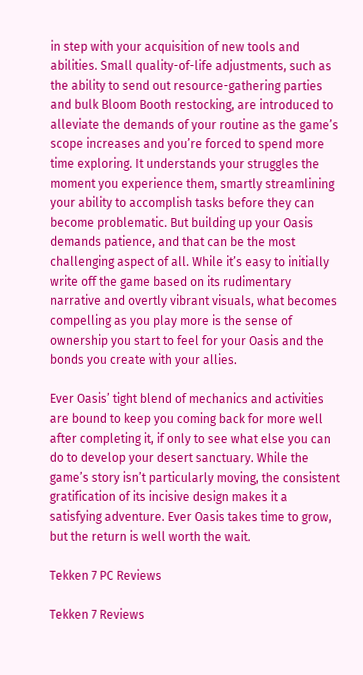in step with your acquisition of new tools and abilities. Small quality-of-life adjustments, such as the ability to send out resource-gathering parties and bulk Bloom Booth restocking, are introduced to alleviate the demands of your routine as the game’s scope increases and you’re forced to spend more time exploring. It understands your struggles the moment you experience them, smartly streamlining your ability to accomplish tasks before they can become problematic. But building up your Oasis demands patience, and that can be the most challenging aspect of all. While it’s easy to initially write off the game based on its rudimentary narrative and overtly vibrant visuals, what becomes compelling as you play more is the sense of ownership you start to feel for your Oasis and the bonds you create with your allies.

Ever Oasis’ tight blend of mechanics and activities are bound to keep you coming back for more well after completing it, if only to see what else you can do to develop your desert sanctuary. While the game’s story isn’t particularly moving, the consistent gratification of its incisive design makes it a satisfying adventure. Ever Oasis takes time to grow, but the return is well worth the wait.

Tekken 7 PC Reviews

Tekken 7 Reviews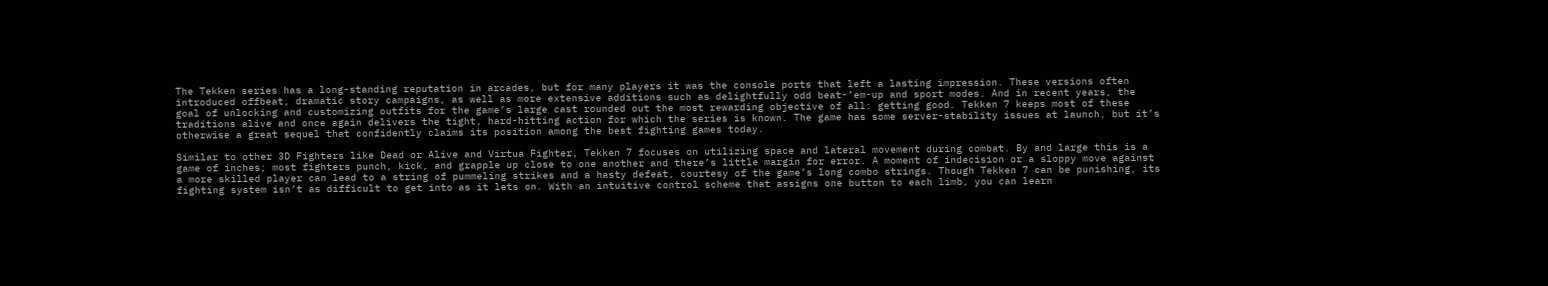The Tekken series has a long-standing reputation in arcades, but for many players it was the console ports that left a lasting impression. These versions often introduced offbeat, dramatic story campaigns, as well as more extensive additions such as delightfully odd beat-’em-up and sport modes. And in recent years, the goal of unlocking and customizing outfits for the game’s large cast rounded out the most rewarding objective of all: getting good. Tekken 7 keeps most of these traditions alive and once again delivers the tight, hard-hitting action for which the series is known. The game has some server-stability issues at launch, but it’s otherwise a great sequel that confidently claims its position among the best fighting games today.

Similar to other 3D Fighters like Dead or Alive and Virtua Fighter, Tekken 7 focuses on utilizing space and lateral movement during combat. By and large this is a game of inches; most fighters punch, kick, and grapple up close to one another and there’s little margin for error. A moment of indecision or a sloppy move against a more skilled player can lead to a string of pummeling strikes and a hasty defeat, courtesy of the game’s long combo strings. Though Tekken 7 can be punishing, its fighting system isn’t as difficult to get into as it lets on. With an intuitive control scheme that assigns one button to each limb, you can learn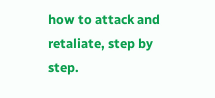how to attack and retaliate, step by step.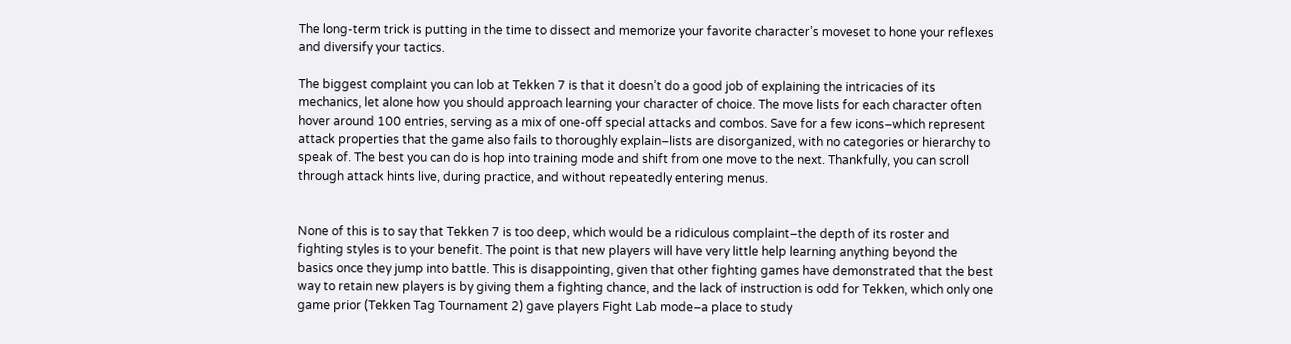The long-term trick is putting in the time to dissect and memorize your favorite character’s moveset to hone your reflexes and diversify your tactics.

The biggest complaint you can lob at Tekken 7 is that it doesn’t do a good job of explaining the intricacies of its mechanics, let alone how you should approach learning your character of choice. The move lists for each character often hover around 100 entries, serving as a mix of one-off special attacks and combos. Save for a few icons–which represent attack properties that the game also fails to thoroughly explain–lists are disorganized, with no categories or hierarchy to speak of. The best you can do is hop into training mode and shift from one move to the next. Thankfully, you can scroll through attack hints live, during practice, and without repeatedly entering menus.


None of this is to say that Tekken 7 is too deep, which would be a ridiculous complaint–the depth of its roster and fighting styles is to your benefit. The point is that new players will have very little help learning anything beyond the basics once they jump into battle. This is disappointing, given that other fighting games have demonstrated that the best way to retain new players is by giving them a fighting chance, and the lack of instruction is odd for Tekken, which only one game prior (Tekken Tag Tournament 2) gave players Fight Lab mode–a place to study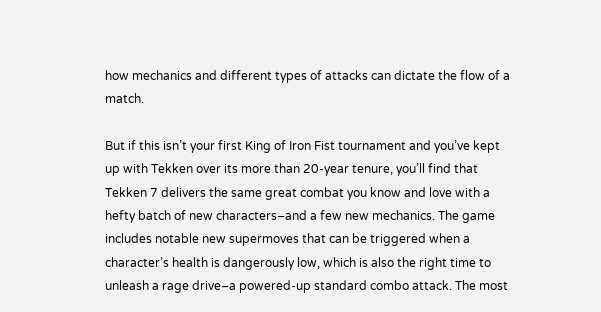how mechanics and different types of attacks can dictate the flow of a match.

But if this isn’t your first King of Iron Fist tournament and you’ve kept up with Tekken over its more than 20-year tenure, you’ll find that Tekken 7 delivers the same great combat you know and love with a hefty batch of new characters–and a few new mechanics. The game includes notable new supermoves that can be triggered when a character’s health is dangerously low, which is also the right time to unleash a rage drive–a powered-up standard combo attack. The most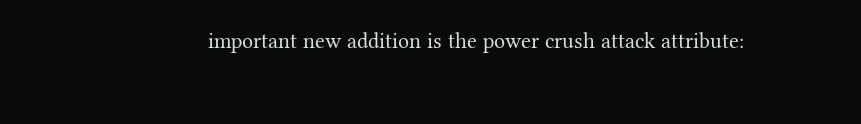important new addition is the power crush attack attribute: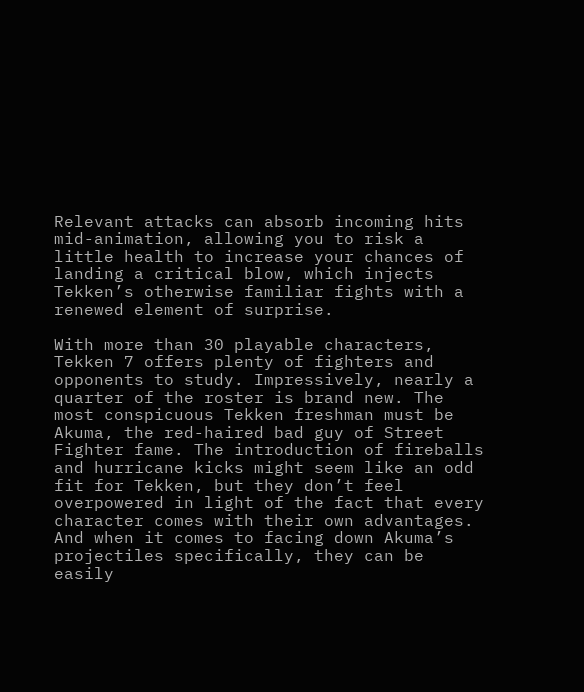Relevant attacks can absorb incoming hits mid-animation, allowing you to risk a little health to increase your chances of landing a critical blow, which injects Tekken’s otherwise familiar fights with a renewed element of surprise.

With more than 30 playable characters, Tekken 7 offers plenty of fighters and opponents to study. Impressively, nearly a quarter of the roster is brand new. The most conspicuous Tekken freshman must be Akuma, the red-haired bad guy of Street Fighter fame. The introduction of fireballs and hurricane kicks might seem like an odd fit for Tekken, but they don’t feel overpowered in light of the fact that every character comes with their own advantages. And when it comes to facing down Akuma’s projectiles specifically, they can be easily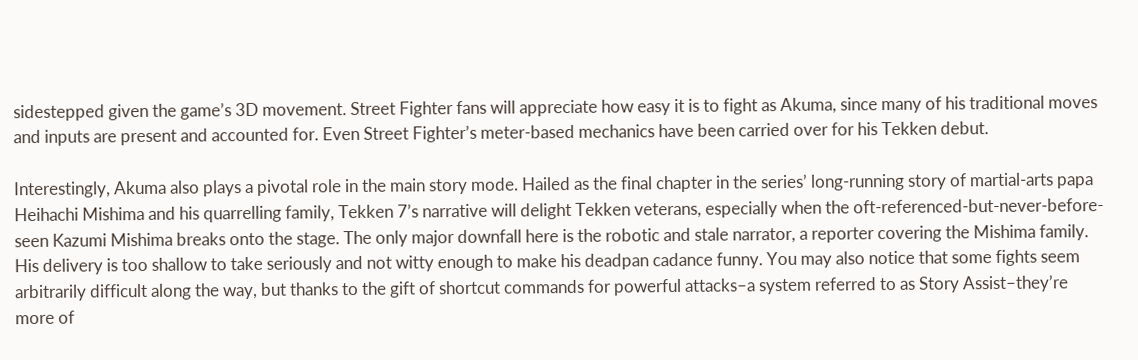sidestepped given the game’s 3D movement. Street Fighter fans will appreciate how easy it is to fight as Akuma, since many of his traditional moves and inputs are present and accounted for. Even Street Fighter’s meter-based mechanics have been carried over for his Tekken debut.

Interestingly, Akuma also plays a pivotal role in the main story mode. Hailed as the final chapter in the series’ long-running story of martial-arts papa Heihachi Mishima and his quarrelling family, Tekken 7’s narrative will delight Tekken veterans, especially when the oft-referenced-but-never-before-seen Kazumi Mishima breaks onto the stage. The only major downfall here is the robotic and stale narrator, a reporter covering the Mishima family. His delivery is too shallow to take seriously and not witty enough to make his deadpan cadance funny. You may also notice that some fights seem arbitrarily difficult along the way, but thanks to the gift of shortcut commands for powerful attacks–a system referred to as Story Assist–they’re more of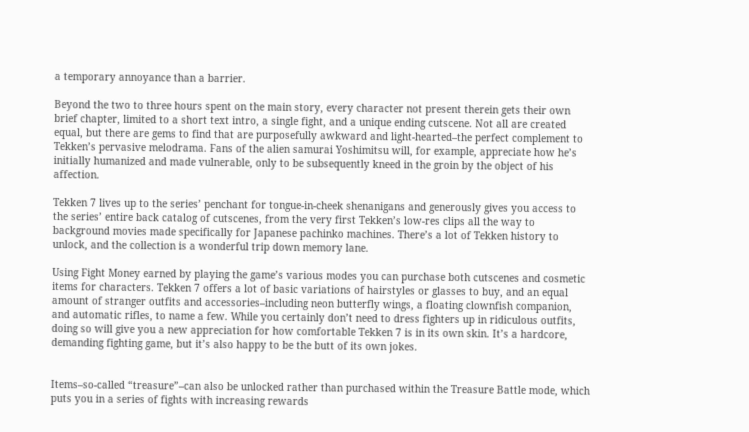a temporary annoyance than a barrier.

Beyond the two to three hours spent on the main story, every character not present therein gets their own brief chapter, limited to a short text intro, a single fight, and a unique ending cutscene. Not all are created equal, but there are gems to find that are purposefully awkward and light-hearted–the perfect complement to Tekken’s pervasive melodrama. Fans of the alien samurai Yoshimitsu will, for example, appreciate how he’s initially humanized and made vulnerable, only to be subsequently kneed in the groin by the object of his affection.

Tekken 7 lives up to the series’ penchant for tongue-in-cheek shenanigans and generously gives you access to the series’ entire back catalog of cutscenes, from the very first Tekken’s low-res clips all the way to background movies made specifically for Japanese pachinko machines. There’s a lot of Tekken history to unlock, and the collection is a wonderful trip down memory lane.

Using Fight Money earned by playing the game’s various modes you can purchase both cutscenes and cosmetic items for characters. Tekken 7 offers a lot of basic variations of hairstyles or glasses to buy, and an equal amount of stranger outfits and accessories–including neon butterfly wings, a floating clownfish companion, and automatic rifles, to name a few. While you certainly don’t need to dress fighters up in ridiculous outfits, doing so will give you a new appreciation for how comfortable Tekken 7 is in its own skin. It’s a hardcore, demanding fighting game, but it’s also happy to be the butt of its own jokes.


Items–so-called “treasure”–can also be unlocked rather than purchased within the Treasure Battle mode, which puts you in a series of fights with increasing rewards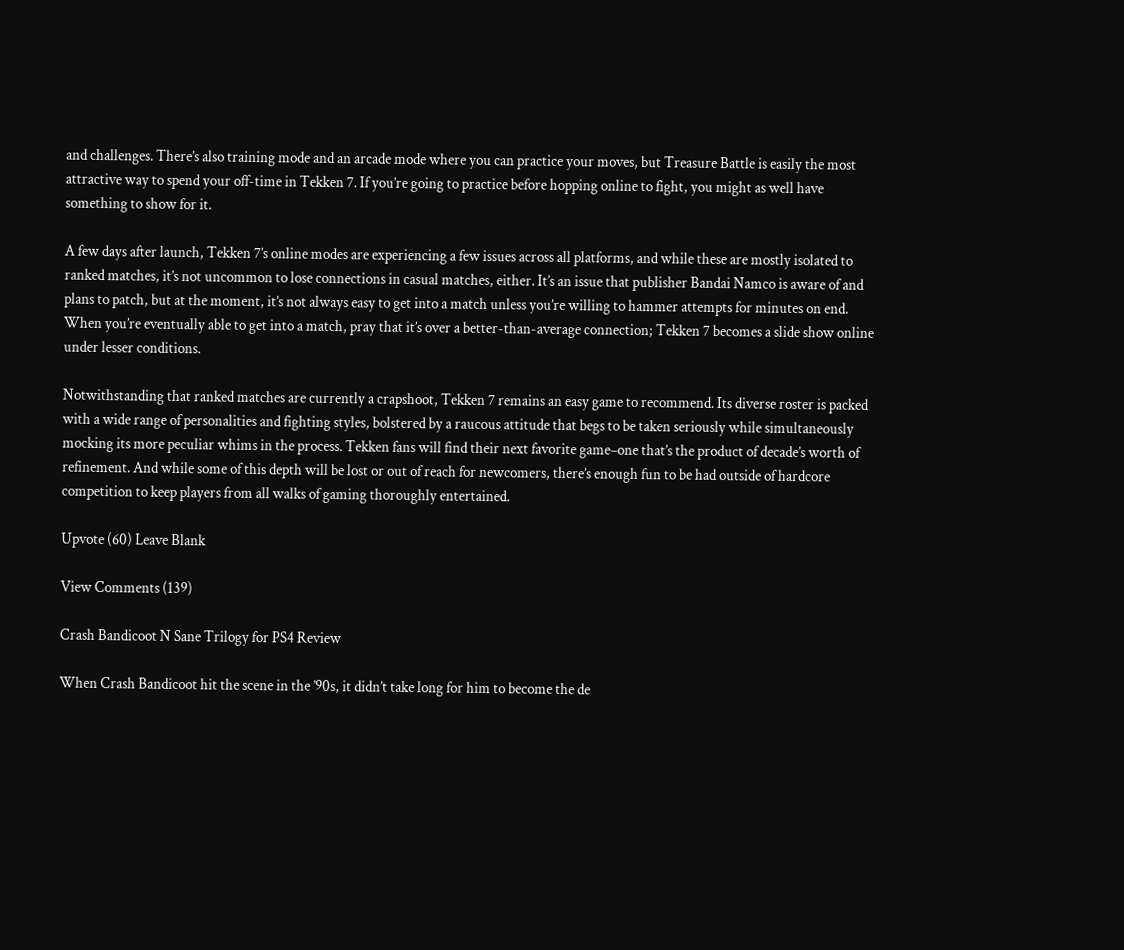and challenges. There’s also training mode and an arcade mode where you can practice your moves, but Treasure Battle is easily the most attractive way to spend your off-time in Tekken 7. If you’re going to practice before hopping online to fight, you might as well have something to show for it.

A few days after launch, Tekken 7’s online modes are experiencing a few issues across all platforms, and while these are mostly isolated to ranked matches, it’s not uncommon to lose connections in casual matches, either. It’s an issue that publisher Bandai Namco is aware of and plans to patch, but at the moment, it’s not always easy to get into a match unless you’re willing to hammer attempts for minutes on end. When you’re eventually able to get into a match, pray that it’s over a better-than-average connection; Tekken 7 becomes a slide show online under lesser conditions.

Notwithstanding that ranked matches are currently a crapshoot, Tekken 7 remains an easy game to recommend. Its diverse roster is packed with a wide range of personalities and fighting styles, bolstered by a raucous attitude that begs to be taken seriously while simultaneously mocking its more peculiar whims in the process. Tekken fans will find their next favorite game–one that’s the product of decade’s worth of refinement. And while some of this depth will be lost or out of reach for newcomers, there’s enough fun to be had outside of hardcore competition to keep players from all walks of gaming thoroughly entertained.

Upvote (60) Leave Blank

View Comments (139)

Crash Bandicoot N Sane Trilogy for PS4 Review

When Crash Bandicoot hit the scene in the ’90s, it didn’t take long for him to become the de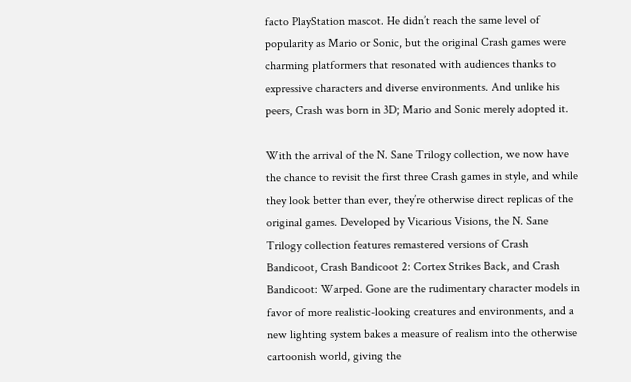facto PlayStation mascot. He didn’t reach the same level of popularity as Mario or Sonic, but the original Crash games were charming platformers that resonated with audiences thanks to expressive characters and diverse environments. And unlike his peers, Crash was born in 3D; Mario and Sonic merely adopted it.

With the arrival of the N. Sane Trilogy collection, we now have the chance to revisit the first three Crash games in style, and while they look better than ever, they’re otherwise direct replicas of the original games. Developed by Vicarious Visions, the N. Sane Trilogy collection features remastered versions of Crash Bandicoot, Crash Bandicoot 2: Cortex Strikes Back, and Crash Bandicoot: Warped. Gone are the rudimentary character models in favor of more realistic-looking creatures and environments, and a new lighting system bakes a measure of realism into the otherwise cartoonish world, giving the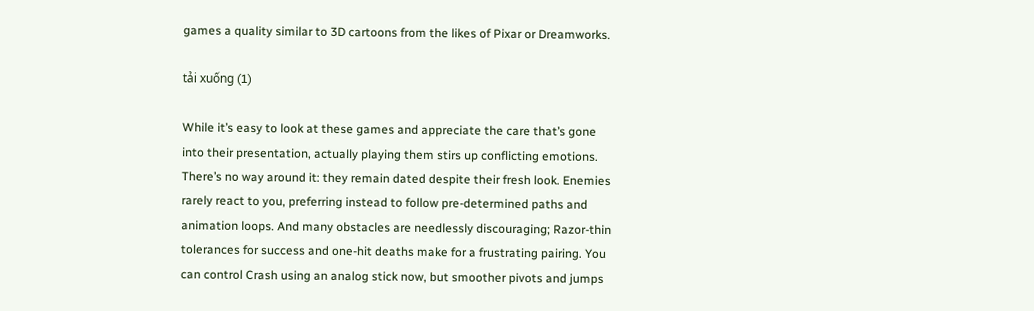games a quality similar to 3D cartoons from the likes of Pixar or Dreamworks.

tải xuống (1)

While it’s easy to look at these games and appreciate the care that’s gone into their presentation, actually playing them stirs up conflicting emotions. There’s no way around it: they remain dated despite their fresh look. Enemies rarely react to you, preferring instead to follow pre-determined paths and animation loops. And many obstacles are needlessly discouraging; Razor-thin tolerances for success and one-hit deaths make for a frustrating pairing. You can control Crash using an analog stick now, but smoother pivots and jumps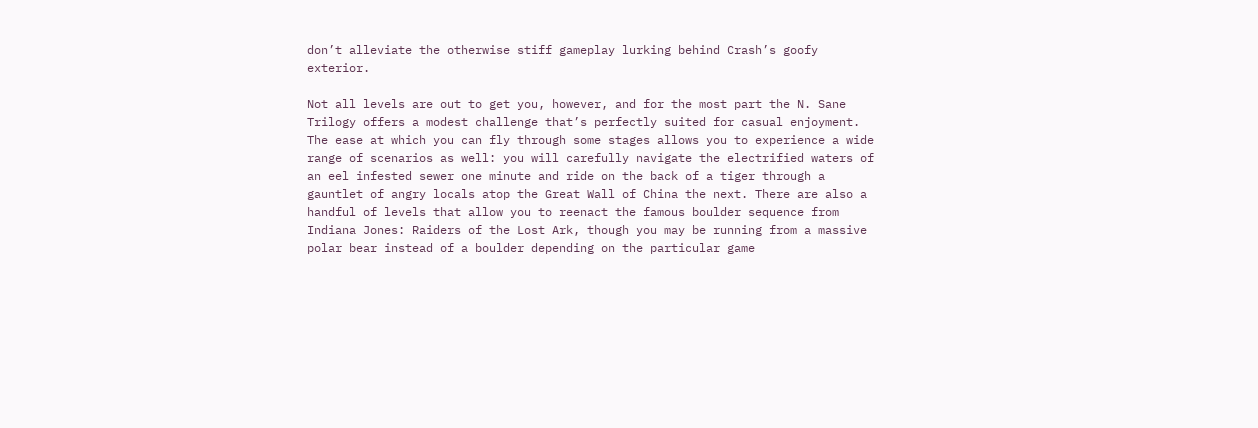don’t alleviate the otherwise stiff gameplay lurking behind Crash’s goofy exterior.

Not all levels are out to get you, however, and for the most part the N. Sane Trilogy offers a modest challenge that’s perfectly suited for casual enjoyment. The ease at which you can fly through some stages allows you to experience a wide range of scenarios as well: you will carefully navigate the electrified waters of an eel infested sewer one minute and ride on the back of a tiger through a gauntlet of angry locals atop the Great Wall of China the next. There are also a handful of levels that allow you to reenact the famous boulder sequence from Indiana Jones: Raiders of the Lost Ark, though you may be running from a massive polar bear instead of a boulder depending on the particular game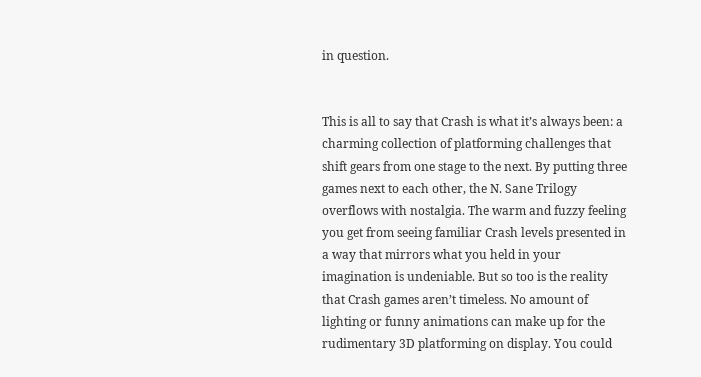in question.


This is all to say that Crash is what it’s always been: a charming collection of platforming challenges that shift gears from one stage to the next. By putting three games next to each other, the N. Sane Trilogy overflows with nostalgia. The warm and fuzzy feeling you get from seeing familiar Crash levels presented in a way that mirrors what you held in your imagination is undeniable. But so too is the reality that Crash games aren’t timeless. No amount of lighting or funny animations can make up for the rudimentary 3D platforming on display. You could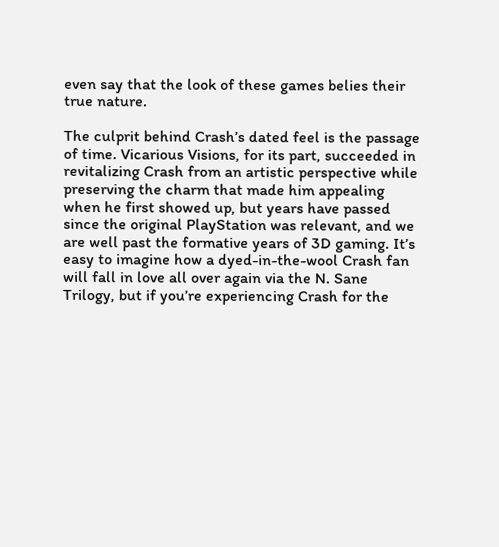even say that the look of these games belies their true nature.

The culprit behind Crash’s dated feel is the passage of time. Vicarious Visions, for its part, succeeded in revitalizing Crash from an artistic perspective while preserving the charm that made him appealing when he first showed up, but years have passed since the original PlayStation was relevant, and we are well past the formative years of 3D gaming. It’s easy to imagine how a dyed-in-the-wool Crash fan will fall in love all over again via the N. Sane Trilogy, but if you’re experiencing Crash for the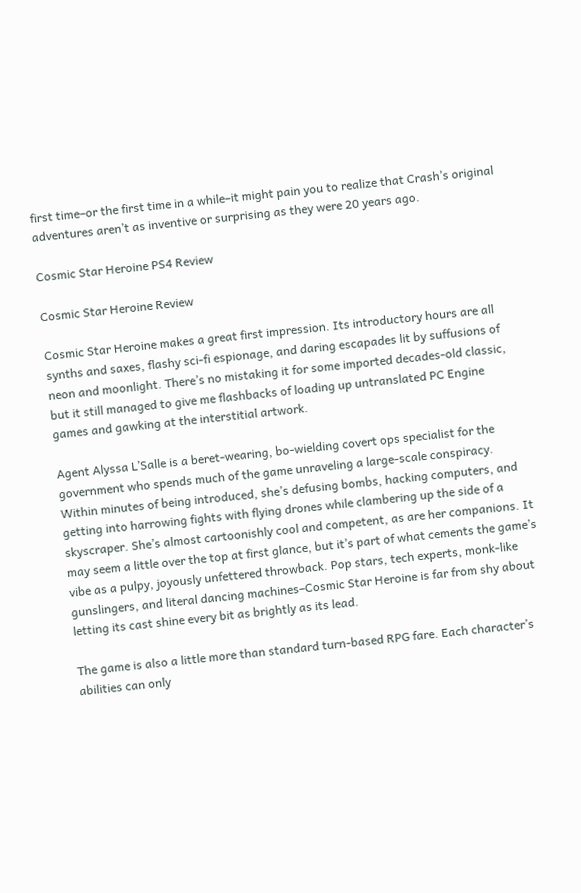first time–or the first time in a while–it might pain you to realize that Crash’s original adventures aren’t as inventive or surprising as they were 20 years ago.

Cosmic Star Heroine PS4 Review

Cosmic Star Heroine Review

Cosmic Star Heroine makes a great first impression. Its introductory hours are all synths and saxes, flashy sci-fi espionage, and daring escapades lit by suffusions of neon and moonlight. There’s no mistaking it for some imported decades-old classic, but it still managed to give me flashbacks of loading up untranslated PC Engine games and gawking at the interstitial artwork.

Agent Alyssa L’Salle is a beret-wearing, bo-wielding covert ops specialist for the government who spends much of the game unraveling a large-scale conspiracy. Within minutes of being introduced, she’s defusing bombs, hacking computers, and getting into harrowing fights with flying drones while clambering up the side of a skyscraper. She’s almost cartoonishly cool and competent, as are her companions. It may seem a little over the top at first glance, but it’s part of what cements the game’s vibe as a pulpy, joyously unfettered throwback. Pop stars, tech experts, monk-like gunslingers, and literal dancing machines–Cosmic Star Heroine is far from shy about letting its cast shine every bit as brightly as its lead.

The game is also a little more than standard turn-based RPG fare. Each character’s abilities can only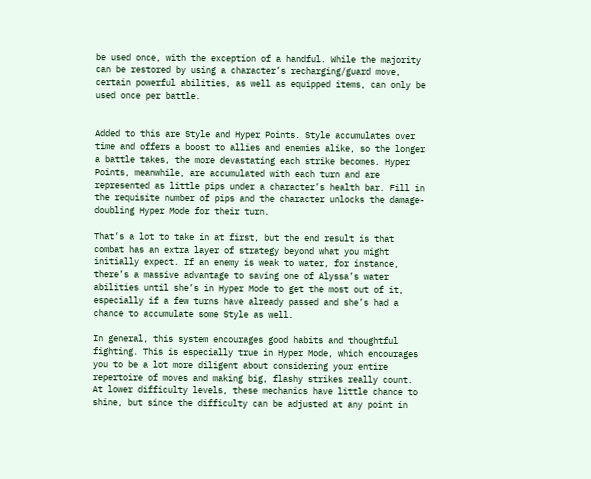be used once, with the exception of a handful. While the majority can be restored by using a character’s recharging/guard move, certain powerful abilities, as well as equipped items, can only be used once per battle.


Added to this are Style and Hyper Points. Style accumulates over time and offers a boost to allies and enemies alike, so the longer a battle takes, the more devastating each strike becomes. Hyper Points, meanwhile, are accumulated with each turn and are represented as little pips under a character’s health bar. Fill in the requisite number of pips and the character unlocks the damage-doubling Hyper Mode for their turn.

That’s a lot to take in at first, but the end result is that combat has an extra layer of strategy beyond what you might initially expect. If an enemy is weak to water, for instance, there’s a massive advantage to saving one of Alyssa’s water abilities until she’s in Hyper Mode to get the most out of it, especially if a few turns have already passed and she’s had a chance to accumulate some Style as well.

In general, this system encourages good habits and thoughtful fighting. This is especially true in Hyper Mode, which encourages you to be a lot more diligent about considering your entire repertoire of moves and making big, flashy strikes really count. At lower difficulty levels, these mechanics have little chance to shine, but since the difficulty can be adjusted at any point in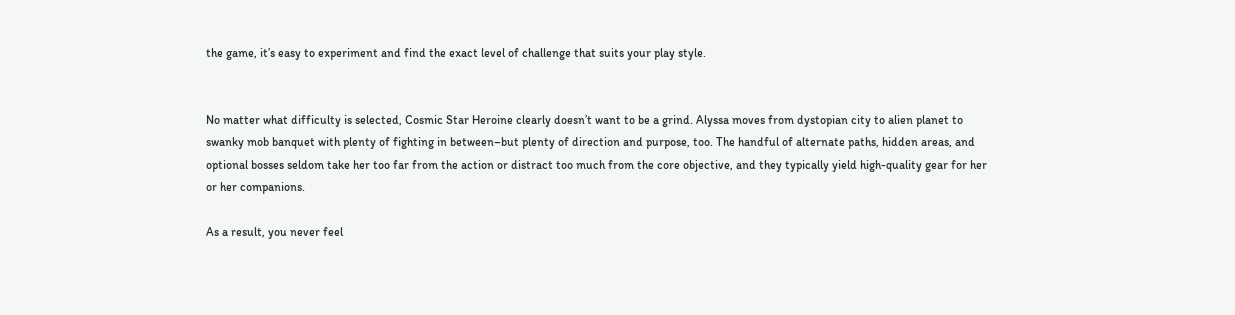the game, it’s easy to experiment and find the exact level of challenge that suits your play style.


No matter what difficulty is selected, Cosmic Star Heroine clearly doesn’t want to be a grind. Alyssa moves from dystopian city to alien planet to swanky mob banquet with plenty of fighting in between–but plenty of direction and purpose, too. The handful of alternate paths, hidden areas, and optional bosses seldom take her too far from the action or distract too much from the core objective, and they typically yield high-quality gear for her or her companions.

As a result, you never feel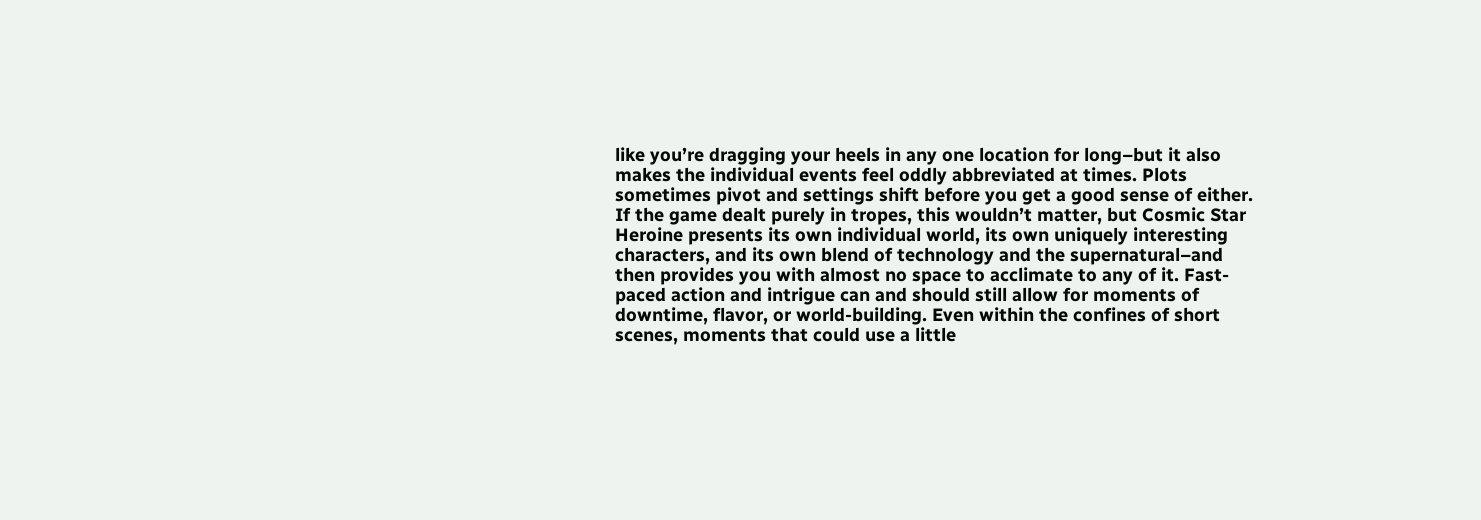like you’re dragging your heels in any one location for long–but it also makes the individual events feel oddly abbreviated at times. Plots sometimes pivot and settings shift before you get a good sense of either. If the game dealt purely in tropes, this wouldn’t matter, but Cosmic Star Heroine presents its own individual world, its own uniquely interesting characters, and its own blend of technology and the supernatural–and then provides you with almost no space to acclimate to any of it. Fast-paced action and intrigue can and should still allow for moments of downtime, flavor, or world-building. Even within the confines of short scenes, moments that could use a little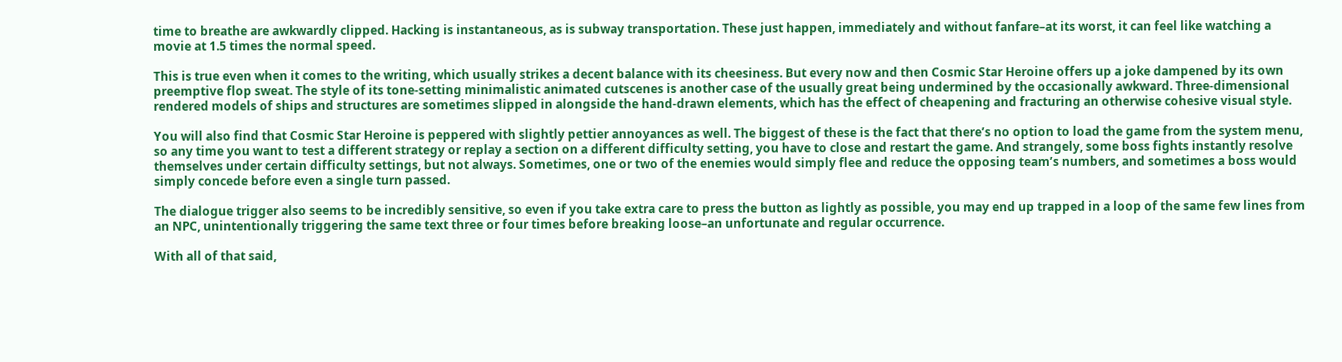time to breathe are awkwardly clipped. Hacking is instantaneous, as is subway transportation. These just happen, immediately and without fanfare–at its worst, it can feel like watching a movie at 1.5 times the normal speed.

This is true even when it comes to the writing, which usually strikes a decent balance with its cheesiness. But every now and then Cosmic Star Heroine offers up a joke dampened by its own preemptive flop sweat. The style of its tone-setting minimalistic animated cutscenes is another case of the usually great being undermined by the occasionally awkward. Three-dimensional rendered models of ships and structures are sometimes slipped in alongside the hand-drawn elements, which has the effect of cheapening and fracturing an otherwise cohesive visual style.

You will also find that Cosmic Star Heroine is peppered with slightly pettier annoyances as well. The biggest of these is the fact that there’s no option to load the game from the system menu, so any time you want to test a different strategy or replay a section on a different difficulty setting, you have to close and restart the game. And strangely, some boss fights instantly resolve themselves under certain difficulty settings, but not always. Sometimes, one or two of the enemies would simply flee and reduce the opposing team’s numbers, and sometimes a boss would simply concede before even a single turn passed.

The dialogue trigger also seems to be incredibly sensitive, so even if you take extra care to press the button as lightly as possible, you may end up trapped in a loop of the same few lines from an NPC, unintentionally triggering the same text three or four times before breaking loose–an unfortunate and regular occurrence.

With all of that said,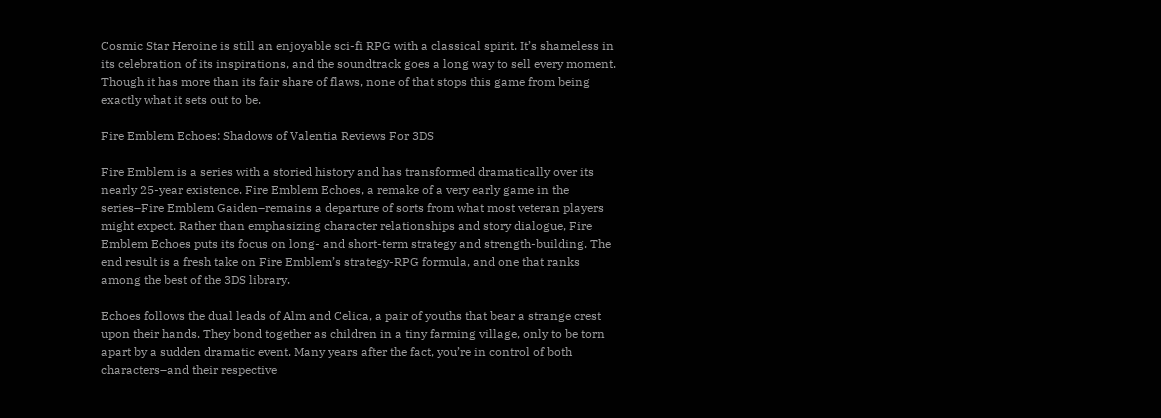Cosmic Star Heroine is still an enjoyable sci-fi RPG with a classical spirit. It’s shameless in its celebration of its inspirations, and the soundtrack goes a long way to sell every moment. Though it has more than its fair share of flaws, none of that stops this game from being exactly what it sets out to be.

Fire Emblem Echoes: Shadows of Valentia Reviews For 3DS

Fire Emblem is a series with a storied history and has transformed dramatically over its nearly 25-year existence. Fire Emblem Echoes, a remake of a very early game in the series–Fire Emblem Gaiden–remains a departure of sorts from what most veteran players might expect. Rather than emphasizing character relationships and story dialogue, Fire Emblem Echoes puts its focus on long- and short-term strategy and strength-building. The end result is a fresh take on Fire Emblem’s strategy-RPG formula, and one that ranks among the best of the 3DS library.

Echoes follows the dual leads of Alm and Celica, a pair of youths that bear a strange crest upon their hands. They bond together as children in a tiny farming village, only to be torn apart by a sudden dramatic event. Many years after the fact, you’re in control of both characters–and their respective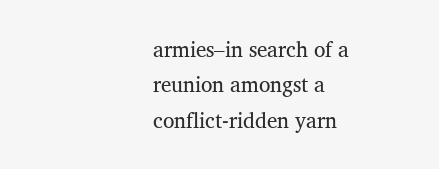armies–in search of a reunion amongst a conflict-ridden yarn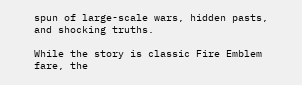spun of large-scale wars, hidden pasts, and shocking truths.

While the story is classic Fire Emblem fare, the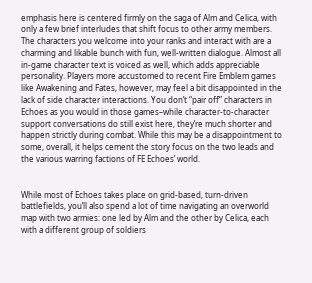emphasis here is centered firmly on the saga of Alm and Celica, with only a few brief interludes that shift focus to other army members. The characters you welcome into your ranks and interact with are a charming and likable bunch with fun, well-written dialogue. Almost all in-game character text is voiced as well, which adds appreciable personality. Players more accustomed to recent Fire Emblem games like Awakening and Fates, however, may feel a bit disappointed in the lack of side character interactions. You don’t “pair off” characters in Echoes as you would in those games–while character-to-character support conversations do still exist here, they’re much shorter and happen strictly during combat. While this may be a disappointment to some, overall, it helps cement the story focus on the two leads and the various warring factions of FE Echoes’ world.


While most of Echoes takes place on grid-based, turn-driven battlefields, you’ll also spend a lot of time navigating an overworld map with two armies: one led by Alm and the other by Celica, each with a different group of soldiers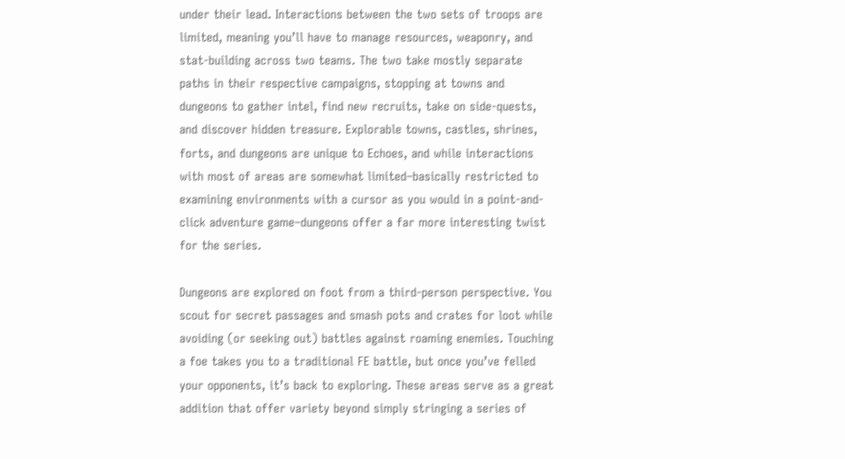under their lead. Interactions between the two sets of troops are limited, meaning you’ll have to manage resources, weaponry, and stat-building across two teams. The two take mostly separate paths in their respective campaigns, stopping at towns and dungeons to gather intel, find new recruits, take on side-quests, and discover hidden treasure. Explorable towns, castles, shrines, forts, and dungeons are unique to Echoes, and while interactions with most of areas are somewhat limited–basically restricted to examining environments with a cursor as you would in a point-and-click adventure game–dungeons offer a far more interesting twist for the series.

Dungeons are explored on foot from a third-person perspective. You scout for secret passages and smash pots and crates for loot while avoiding (or seeking out) battles against roaming enemies. Touching a foe takes you to a traditional FE battle, but once you’ve felled your opponents, it’s back to exploring. These areas serve as a great addition that offer variety beyond simply stringing a series of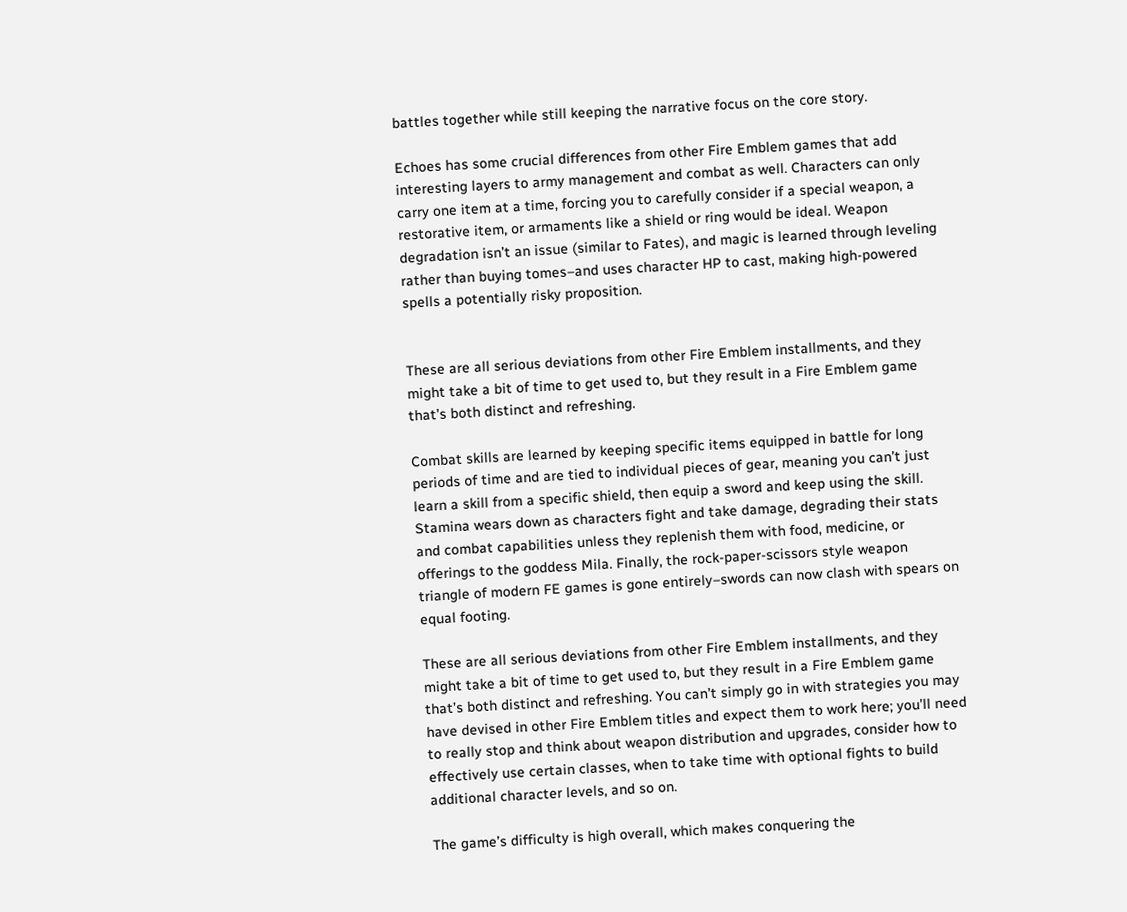battles together while still keeping the narrative focus on the core story.

Echoes has some crucial differences from other Fire Emblem games that add interesting layers to army management and combat as well. Characters can only carry one item at a time, forcing you to carefully consider if a special weapon, a restorative item, or armaments like a shield or ring would be ideal. Weapon degradation isn’t an issue (similar to Fates), and magic is learned through leveling rather than buying tomes–and uses character HP to cast, making high-powered spells a potentially risky proposition.


These are all serious deviations from other Fire Emblem installments, and they might take a bit of time to get used to, but they result in a Fire Emblem game that’s both distinct and refreshing.

Combat skills are learned by keeping specific items equipped in battle for long periods of time and are tied to individual pieces of gear, meaning you can’t just learn a skill from a specific shield, then equip a sword and keep using the skill. Stamina wears down as characters fight and take damage, degrading their stats and combat capabilities unless they replenish them with food, medicine, or offerings to the goddess Mila. Finally, the rock-paper-scissors style weapon triangle of modern FE games is gone entirely–swords can now clash with spears on equal footing.

These are all serious deviations from other Fire Emblem installments, and they might take a bit of time to get used to, but they result in a Fire Emblem game that’s both distinct and refreshing. You can’t simply go in with strategies you may have devised in other Fire Emblem titles and expect them to work here; you’ll need to really stop and think about weapon distribution and upgrades, consider how to effectively use certain classes, when to take time with optional fights to build additional character levels, and so on.

The game’s difficulty is high overall, which makes conquering the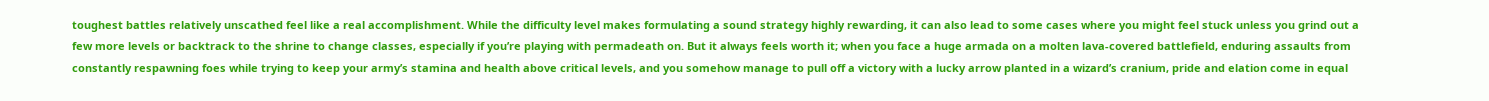toughest battles relatively unscathed feel like a real accomplishment. While the difficulty level makes formulating a sound strategy highly rewarding, it can also lead to some cases where you might feel stuck unless you grind out a few more levels or backtrack to the shrine to change classes, especially if you’re playing with permadeath on. But it always feels worth it; when you face a huge armada on a molten lava-covered battlefield, enduring assaults from constantly respawning foes while trying to keep your army’s stamina and health above critical levels, and you somehow manage to pull off a victory with a lucky arrow planted in a wizard’s cranium, pride and elation come in equal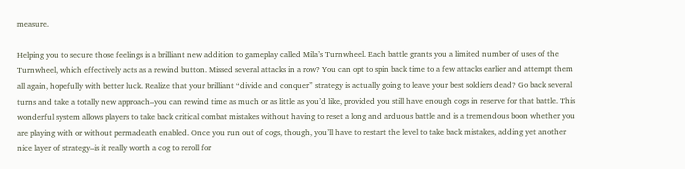measure.

Helping you to secure those feelings is a brilliant new addition to gameplay called Mila’s Turnwheel. Each battle grants you a limited number of uses of the Turnwheel, which effectively acts as a rewind button. Missed several attacks in a row? You can opt to spin back time to a few attacks earlier and attempt them all again, hopefully with better luck. Realize that your brilliant “divide and conquer” strategy is actually going to leave your best soldiers dead? Go back several turns and take a totally new approach–you can rewind time as much or as little as you’d like, provided you still have enough cogs in reserve for that battle. This wonderful system allows players to take back critical combat mistakes without having to reset a long and arduous battle and is a tremendous boon whether you are playing with or without permadeath enabled. Once you run out of cogs, though, you’ll have to restart the level to take back mistakes, adding yet another nice layer of strategy–is it really worth a cog to reroll for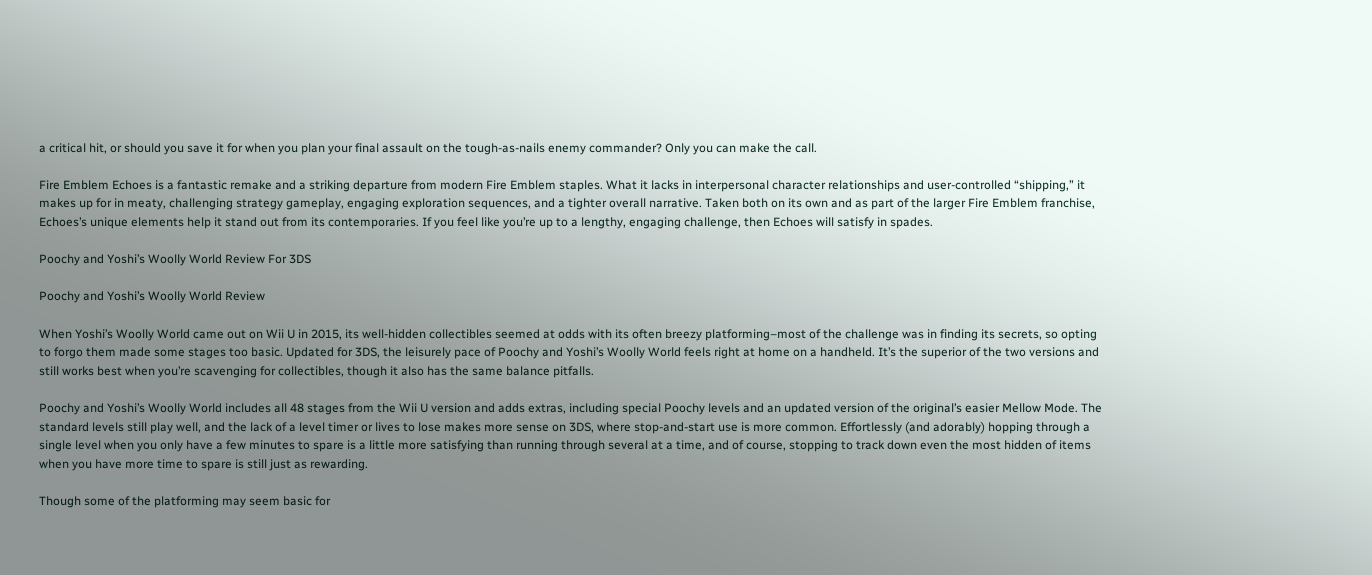a critical hit, or should you save it for when you plan your final assault on the tough-as-nails enemy commander? Only you can make the call.

Fire Emblem Echoes is a fantastic remake and a striking departure from modern Fire Emblem staples. What it lacks in interpersonal character relationships and user-controlled “shipping,” it makes up for in meaty, challenging strategy gameplay, engaging exploration sequences, and a tighter overall narrative. Taken both on its own and as part of the larger Fire Emblem franchise, Echoes’s unique elements help it stand out from its contemporaries. If you feel like you’re up to a lengthy, engaging challenge, then Echoes will satisfy in spades.

Poochy and Yoshi’s Woolly World Review For 3DS

Poochy and Yoshi’s Woolly World Review

When Yoshi’s Woolly World came out on Wii U in 2015, its well-hidden collectibles seemed at odds with its often breezy platforming–most of the challenge was in finding its secrets, so opting to forgo them made some stages too basic. Updated for 3DS, the leisurely pace of Poochy and Yoshi’s Woolly World feels right at home on a handheld. It’s the superior of the two versions and still works best when you’re scavenging for collectibles, though it also has the same balance pitfalls.

Poochy and Yoshi’s Woolly World includes all 48 stages from the Wii U version and adds extras, including special Poochy levels and an updated version of the original’s easier Mellow Mode. The standard levels still play well, and the lack of a level timer or lives to lose makes more sense on 3DS, where stop-and-start use is more common. Effortlessly (and adorably) hopping through a single level when you only have a few minutes to spare is a little more satisfying than running through several at a time, and of course, stopping to track down even the most hidden of items when you have more time to spare is still just as rewarding.

Though some of the platforming may seem basic for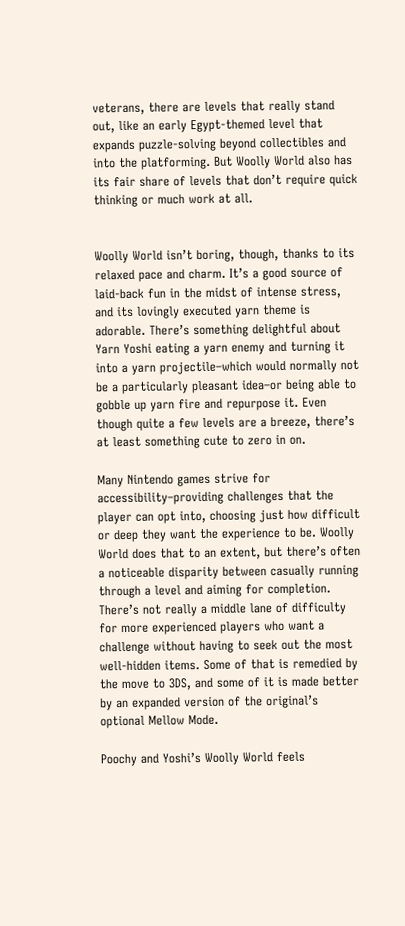veterans, there are levels that really stand out, like an early Egypt-themed level that expands puzzle-solving beyond collectibles and into the platforming. But Woolly World also has its fair share of levels that don’t require quick thinking or much work at all.


Woolly World isn’t boring, though, thanks to its relaxed pace and charm. It’s a good source of laid-back fun in the midst of intense stress, and its lovingly executed yarn theme is adorable. There’s something delightful about Yarn Yoshi eating a yarn enemy and turning it into a yarn projectile–which would normally not be a particularly pleasant idea–or being able to gobble up yarn fire and repurpose it. Even though quite a few levels are a breeze, there’s at least something cute to zero in on.

Many Nintendo games strive for accessibility–providing challenges that the player can opt into, choosing just how difficult or deep they want the experience to be. Woolly World does that to an extent, but there’s often a noticeable disparity between casually running through a level and aiming for completion. There’s not really a middle lane of difficulty for more experienced players who want a challenge without having to seek out the most well-hidden items. Some of that is remedied by the move to 3DS, and some of it is made better by an expanded version of the original’s optional Mellow Mode.

Poochy and Yoshi’s Woolly World feels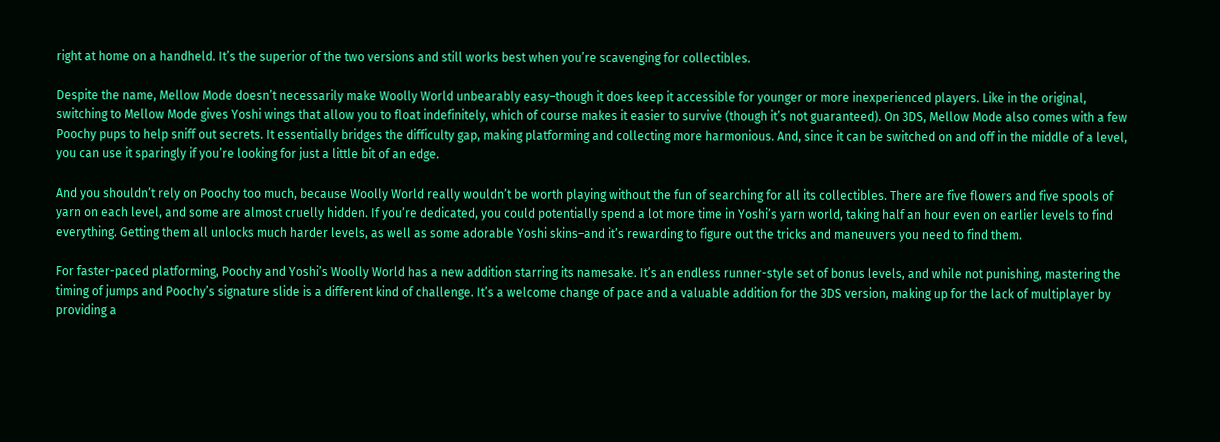right at home on a handheld. It’s the superior of the two versions and still works best when you’re scavenging for collectibles.

Despite the name, Mellow Mode doesn’t necessarily make Woolly World unbearably easy–though it does keep it accessible for younger or more inexperienced players. Like in the original, switching to Mellow Mode gives Yoshi wings that allow you to float indefinitely, which of course makes it easier to survive (though it’s not guaranteed). On 3DS, Mellow Mode also comes with a few Poochy pups to help sniff out secrets. It essentially bridges the difficulty gap, making platforming and collecting more harmonious. And, since it can be switched on and off in the middle of a level, you can use it sparingly if you’re looking for just a little bit of an edge.

And you shouldn’t rely on Poochy too much, because Woolly World really wouldn’t be worth playing without the fun of searching for all its collectibles. There are five flowers and five spools of yarn on each level, and some are almost cruelly hidden. If you’re dedicated, you could potentially spend a lot more time in Yoshi’s yarn world, taking half an hour even on earlier levels to find everything. Getting them all unlocks much harder levels, as well as some adorable Yoshi skins–and it’s rewarding to figure out the tricks and maneuvers you need to find them.

For faster-paced platforming, Poochy and Yoshi’s Woolly World has a new addition starring its namesake. It’s an endless runner-style set of bonus levels, and while not punishing, mastering the timing of jumps and Poochy’s signature slide is a different kind of challenge. It’s a welcome change of pace and a valuable addition for the 3DS version, making up for the lack of multiplayer by providing a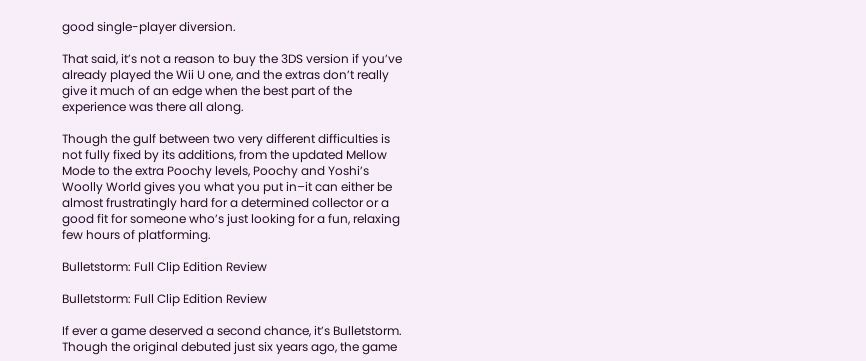good single-player diversion.

That said, it’s not a reason to buy the 3DS version if you’ve already played the Wii U one, and the extras don’t really give it much of an edge when the best part of the experience was there all along.

Though the gulf between two very different difficulties is not fully fixed by its additions, from the updated Mellow Mode to the extra Poochy levels, Poochy and Yoshi’s Woolly World gives you what you put in–it can either be almost frustratingly hard for a determined collector or a good fit for someone who’s just looking for a fun, relaxing few hours of platforming.

Bulletstorm: Full Clip Edition Review

Bulletstorm: Full Clip Edition Review

If ever a game deserved a second chance, it’s Bulletstorm. Though the original debuted just six years ago, the game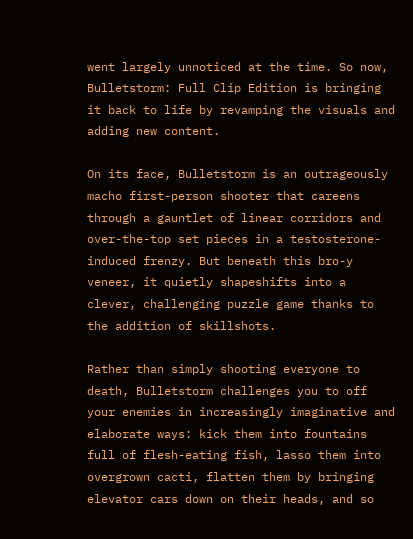went largely unnoticed at the time. So now, Bulletstorm: Full Clip Edition is bringing it back to life by revamping the visuals and adding new content.

On its face, Bulletstorm is an outrageously macho first-person shooter that careens through a gauntlet of linear corridors and over-the-top set pieces in a testosterone-induced frenzy. But beneath this bro-y veneer, it quietly shapeshifts into a clever, challenging puzzle game thanks to the addition of skillshots.

Rather than simply shooting everyone to death, Bulletstorm challenges you to off your enemies in increasingly imaginative and elaborate ways: kick them into fountains full of flesh-eating fish, lasso them into overgrown cacti, flatten them by bringing elevator cars down on their heads, and so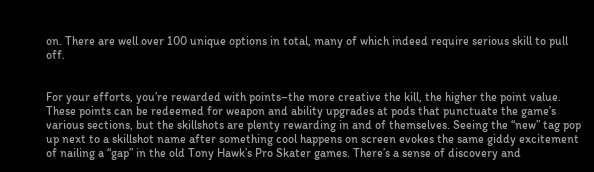on. There are well over 100 unique options in total, many of which indeed require serious skill to pull off.


For your efforts, you’re rewarded with points–the more creative the kill, the higher the point value. These points can be redeemed for weapon and ability upgrades at pods that punctuate the game’s various sections, but the skillshots are plenty rewarding in and of themselves. Seeing the “new” tag pop up next to a skillshot name after something cool happens on screen evokes the same giddy excitement of nailing a “gap” in the old Tony Hawk’s Pro Skater games. There’s a sense of discovery and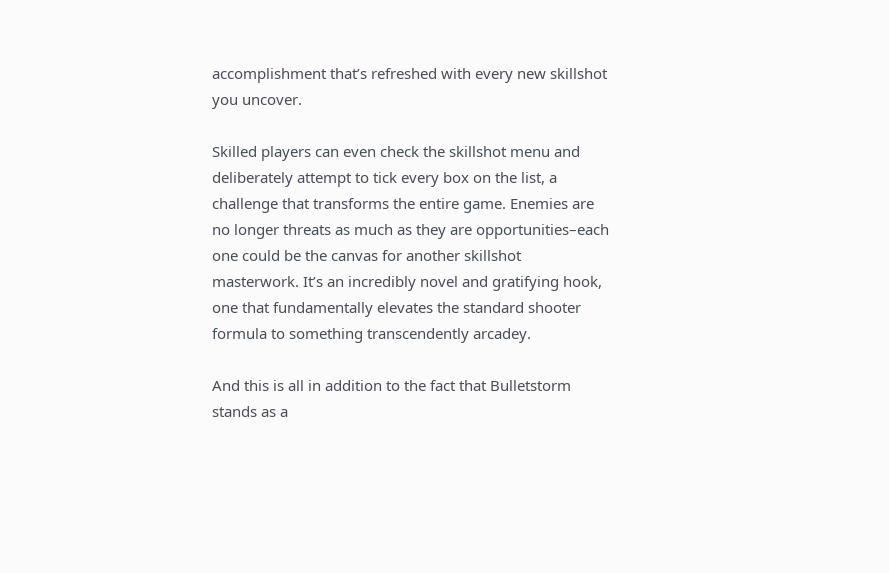accomplishment that’s refreshed with every new skillshot you uncover.

Skilled players can even check the skillshot menu and deliberately attempt to tick every box on the list, a challenge that transforms the entire game. Enemies are no longer threats as much as they are opportunities–each one could be the canvas for another skillshot masterwork. It’s an incredibly novel and gratifying hook, one that fundamentally elevates the standard shooter formula to something transcendently arcadey.

And this is all in addition to the fact that Bulletstorm stands as a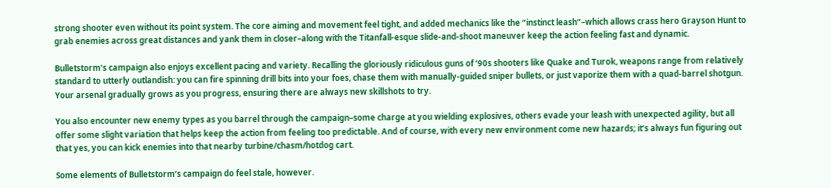strong shooter even without its point system. The core aiming and movement feel tight, and added mechanics like the “instinct leash”–which allows crass hero Grayson Hunt to grab enemies across great distances and yank them in closer–along with the Titanfall-esque slide-and-shoot maneuver keep the action feeling fast and dynamic.

Bulletstorm’s campaign also enjoys excellent pacing and variety. Recalling the gloriously ridiculous guns of ’90s shooters like Quake and Turok, weapons range from relatively standard to utterly outlandish: you can fire spinning drill bits into your foes, chase them with manually-guided sniper bullets, or just vaporize them with a quad-barrel shotgun. Your arsenal gradually grows as you progress, ensuring there are always new skillshots to try.

You also encounter new enemy types as you barrel through the campaign–some charge at you wielding explosives, others evade your leash with unexpected agility, but all offer some slight variation that helps keep the action from feeling too predictable. And of course, with every new environment come new hazards; it’s always fun figuring out that yes, you can kick enemies into that nearby turbine/chasm/hotdog cart.

Some elements of Bulletstorm’s campaign do feel stale, however.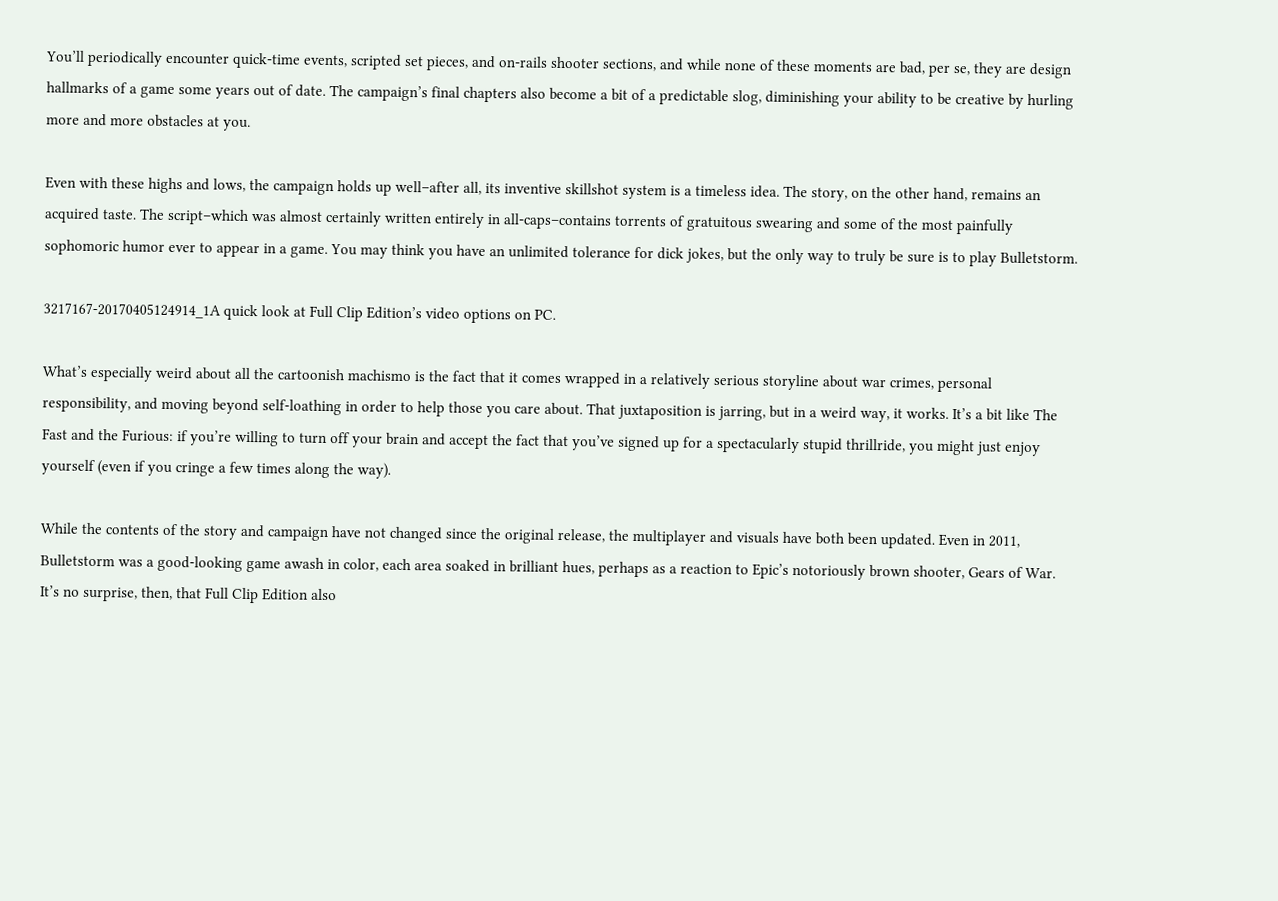You’ll periodically encounter quick-time events, scripted set pieces, and on-rails shooter sections, and while none of these moments are bad, per se, they are design hallmarks of a game some years out of date. The campaign’s final chapters also become a bit of a predictable slog, diminishing your ability to be creative by hurling more and more obstacles at you.

Even with these highs and lows, the campaign holds up well–after all, its inventive skillshot system is a timeless idea. The story, on the other hand, remains an acquired taste. The script–which was almost certainly written entirely in all-caps–contains torrents of gratuitous swearing and some of the most painfully sophomoric humor ever to appear in a game. You may think you have an unlimited tolerance for dick jokes, but the only way to truly be sure is to play Bulletstorm.

3217167-20170405124914_1A quick look at Full Clip Edition’s video options on PC.

What’s especially weird about all the cartoonish machismo is the fact that it comes wrapped in a relatively serious storyline about war crimes, personal responsibility, and moving beyond self-loathing in order to help those you care about. That juxtaposition is jarring, but in a weird way, it works. It’s a bit like The Fast and the Furious: if you’re willing to turn off your brain and accept the fact that you’ve signed up for a spectacularly stupid thrillride, you might just enjoy yourself (even if you cringe a few times along the way).

While the contents of the story and campaign have not changed since the original release, the multiplayer and visuals have both been updated. Even in 2011, Bulletstorm was a good-looking game awash in color, each area soaked in brilliant hues, perhaps as a reaction to Epic’s notoriously brown shooter, Gears of War. It’s no surprise, then, that Full Clip Edition also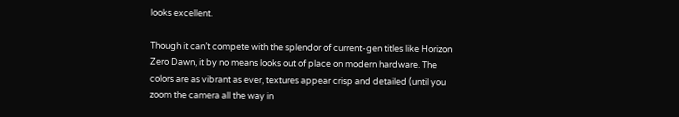looks excellent.

Though it can’t compete with the splendor of current-gen titles like Horizon Zero Dawn, it by no means looks out of place on modern hardware. The colors are as vibrant as ever, textures appear crisp and detailed (until you zoom the camera all the way in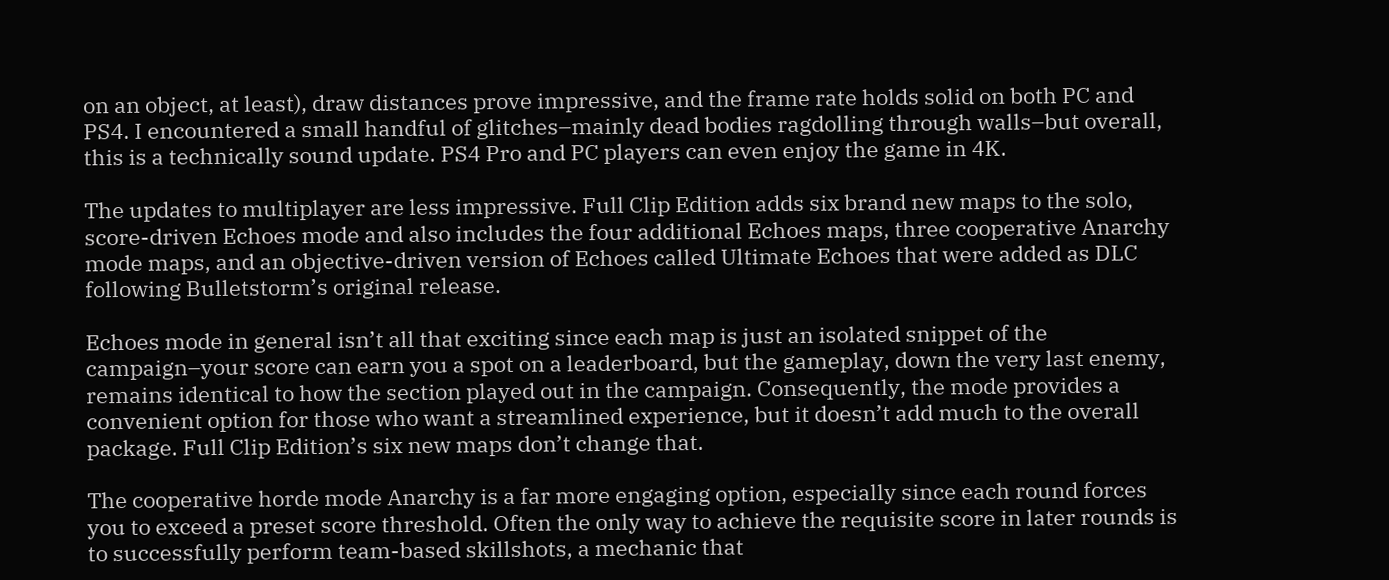on an object, at least), draw distances prove impressive, and the frame rate holds solid on both PC and PS4. I encountered a small handful of glitches–mainly dead bodies ragdolling through walls–but overall, this is a technically sound update. PS4 Pro and PC players can even enjoy the game in 4K.

The updates to multiplayer are less impressive. Full Clip Edition adds six brand new maps to the solo, score-driven Echoes mode and also includes the four additional Echoes maps, three cooperative Anarchy mode maps, and an objective-driven version of Echoes called Ultimate Echoes that were added as DLC following Bulletstorm’s original release.

Echoes mode in general isn’t all that exciting since each map is just an isolated snippet of the campaign–your score can earn you a spot on a leaderboard, but the gameplay, down the very last enemy, remains identical to how the section played out in the campaign. Consequently, the mode provides a convenient option for those who want a streamlined experience, but it doesn’t add much to the overall package. Full Clip Edition’s six new maps don’t change that.

The cooperative horde mode Anarchy is a far more engaging option, especially since each round forces you to exceed a preset score threshold. Often the only way to achieve the requisite score in later rounds is to successfully perform team-based skillshots, a mechanic that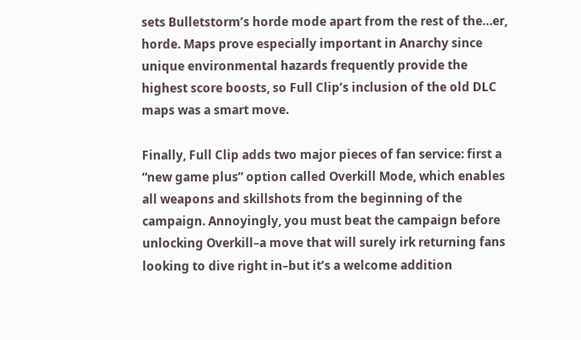sets Bulletstorm’s horde mode apart from the rest of the…er, horde. Maps prove especially important in Anarchy since unique environmental hazards frequently provide the highest score boosts, so Full Clip’s inclusion of the old DLC maps was a smart move.

Finally, Full Clip adds two major pieces of fan service: first a “new game plus” option called Overkill Mode, which enables all weapons and skillshots from the beginning of the campaign. Annoyingly, you must beat the campaign before unlocking Overkill–a move that will surely irk returning fans looking to dive right in–but it’s a welcome addition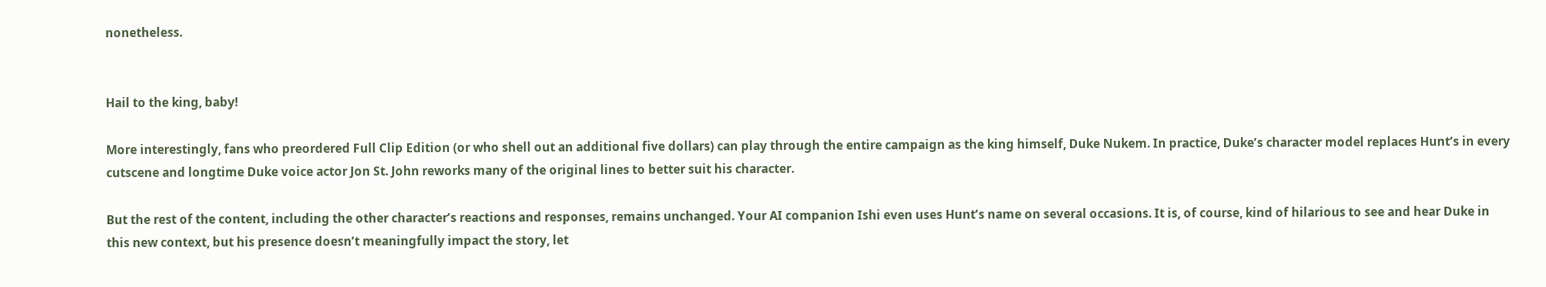nonetheless.


Hail to the king, baby!

More interestingly, fans who preordered Full Clip Edition (or who shell out an additional five dollars) can play through the entire campaign as the king himself, Duke Nukem. In practice, Duke’s character model replaces Hunt’s in every cutscene and longtime Duke voice actor Jon St. John reworks many of the original lines to better suit his character.

But the rest of the content, including the other character’s reactions and responses, remains unchanged. Your AI companion Ishi even uses Hunt’s name on several occasions. It is, of course, kind of hilarious to see and hear Duke in this new context, but his presence doesn’t meaningfully impact the story, let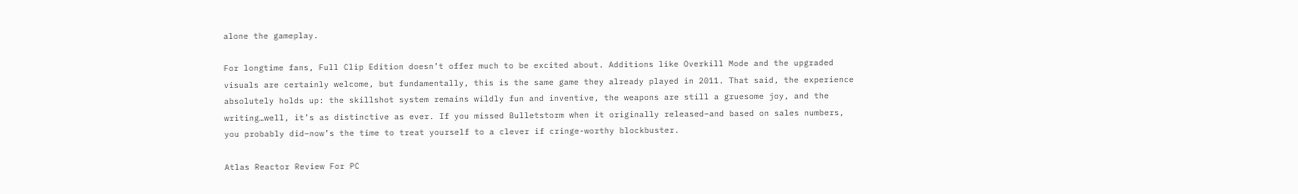alone the gameplay.

For longtime fans, Full Clip Edition doesn’t offer much to be excited about. Additions like Overkill Mode and the upgraded visuals are certainly welcome, but fundamentally, this is the same game they already played in 2011. That said, the experience absolutely holds up: the skillshot system remains wildly fun and inventive, the weapons are still a gruesome joy, and the writing…well, it’s as distinctive as ever. If you missed Bulletstorm when it originally released–and based on sales numbers, you probably did–now’s the time to treat yourself to a clever if cringe-worthy blockbuster.

Atlas Reactor Review For PC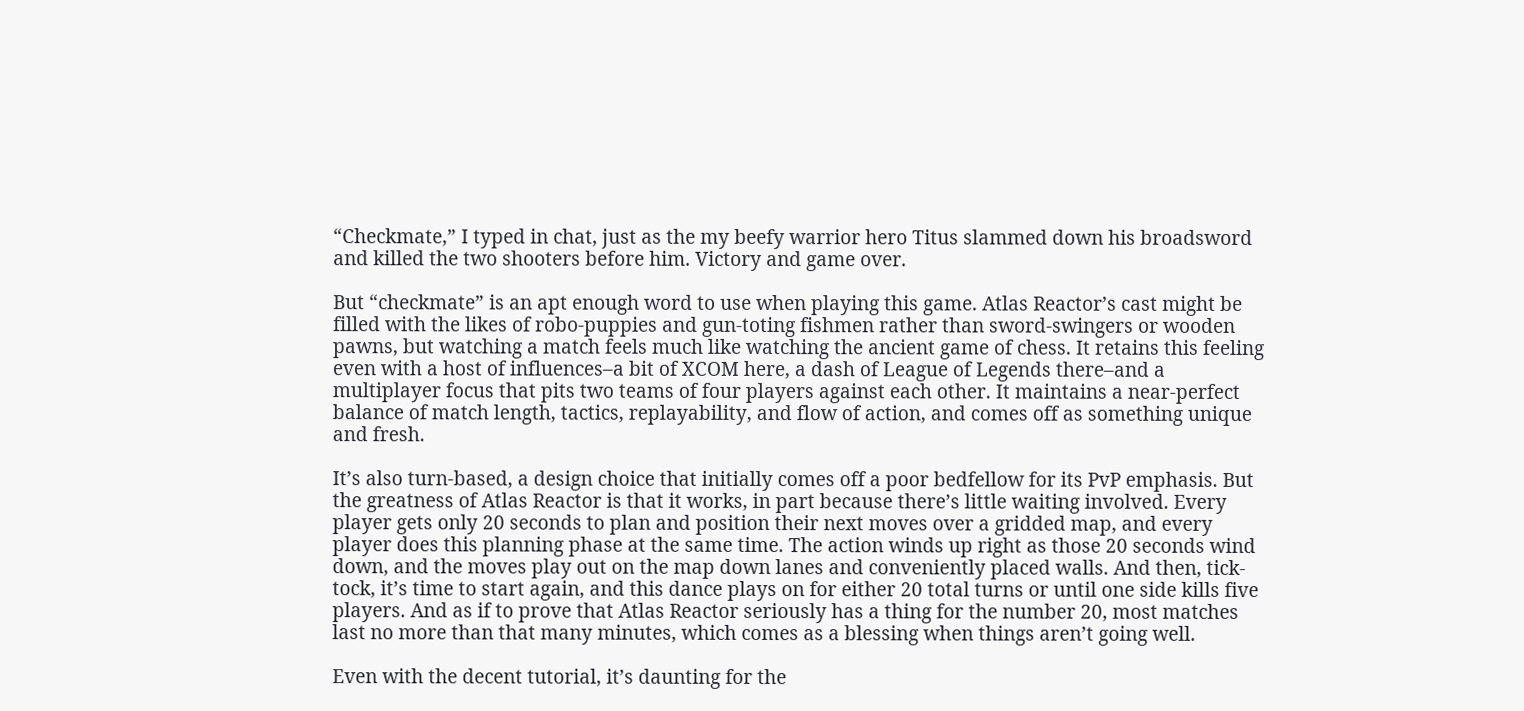“Checkmate,” I typed in chat, just as the my beefy warrior hero Titus slammed down his broadsword and killed the two shooters before him. Victory and game over.

But “checkmate” is an apt enough word to use when playing this game. Atlas Reactor’s cast might be filled with the likes of robo-puppies and gun-toting fishmen rather than sword-swingers or wooden pawns, but watching a match feels much like watching the ancient game of chess. It retains this feeling even with a host of influences–a bit of XCOM here, a dash of League of Legends there–and a multiplayer focus that pits two teams of four players against each other. It maintains a near-perfect balance of match length, tactics, replayability, and flow of action, and comes off as something unique and fresh.

It’s also turn-based, a design choice that initially comes off a poor bedfellow for its PvP emphasis. But the greatness of Atlas Reactor is that it works, in part because there’s little waiting involved. Every player gets only 20 seconds to plan and position their next moves over a gridded map, and every player does this planning phase at the same time. The action winds up right as those 20 seconds wind down, and the moves play out on the map down lanes and conveniently placed walls. And then, tick-tock, it’s time to start again, and this dance plays on for either 20 total turns or until one side kills five players. And as if to prove that Atlas Reactor seriously has a thing for the number 20, most matches last no more than that many minutes, which comes as a blessing when things aren’t going well.

Even with the decent tutorial, it’s daunting for the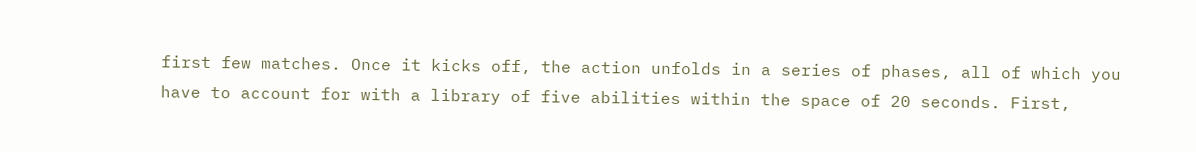first few matches. Once it kicks off, the action unfolds in a series of phases, all of which you have to account for with a library of five abilities within the space of 20 seconds. First,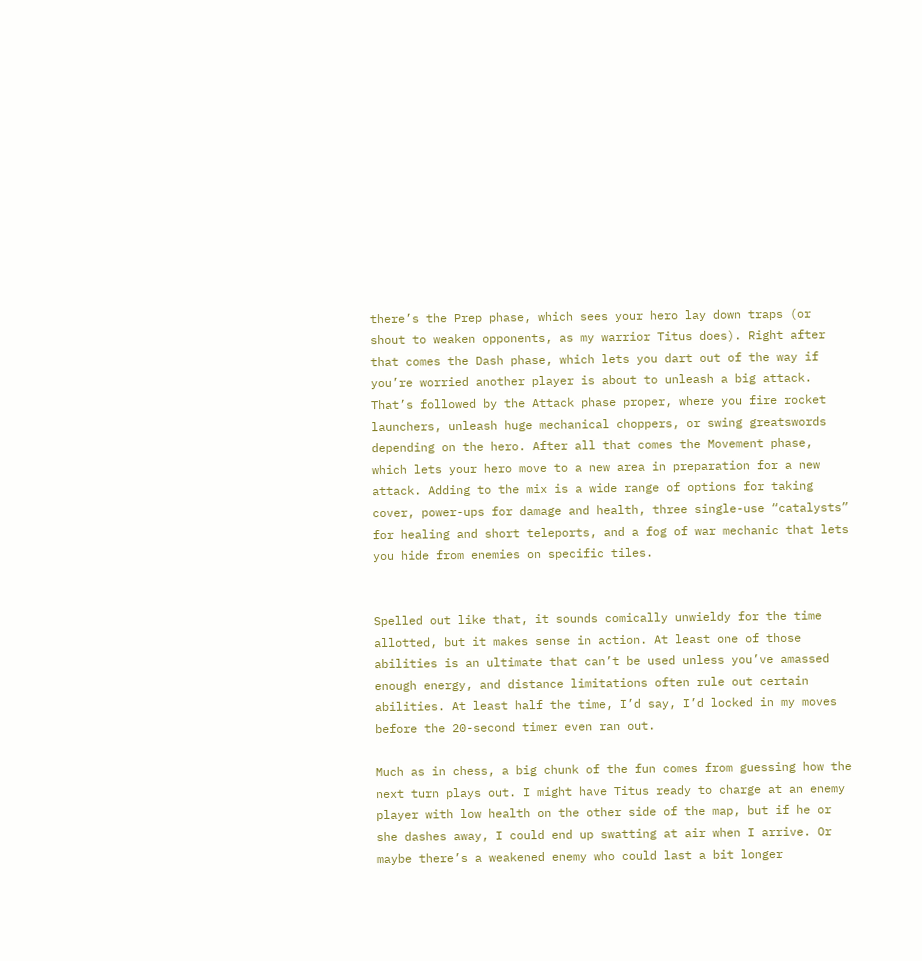there’s the Prep phase, which sees your hero lay down traps (or shout to weaken opponents, as my warrior Titus does). Right after that comes the Dash phase, which lets you dart out of the way if you’re worried another player is about to unleash a big attack. That’s followed by the Attack phase proper, where you fire rocket launchers, unleash huge mechanical choppers, or swing greatswords depending on the hero. After all that comes the Movement phase, which lets your hero move to a new area in preparation for a new attack. Adding to the mix is a wide range of options for taking cover, power-ups for damage and health, three single-use “catalysts” for healing and short teleports, and a fog of war mechanic that lets you hide from enemies on specific tiles.


Spelled out like that, it sounds comically unwieldy for the time allotted, but it makes sense in action. At least one of those abilities is an ultimate that can’t be used unless you’ve amassed enough energy, and distance limitations often rule out certain abilities. At least half the time, I’d say, I’d locked in my moves before the 20-second timer even ran out.

Much as in chess, a big chunk of the fun comes from guessing how the next turn plays out. I might have Titus ready to charge at an enemy player with low health on the other side of the map, but if he or she dashes away, I could end up swatting at air when I arrive. Or maybe there’s a weakened enemy who could last a bit longer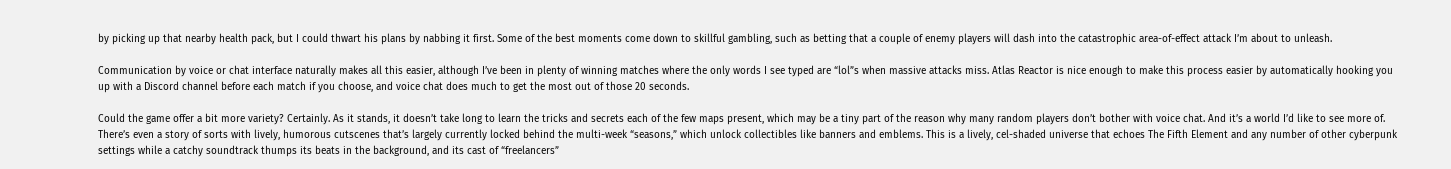by picking up that nearby health pack, but I could thwart his plans by nabbing it first. Some of the best moments come down to skillful gambling, such as betting that a couple of enemy players will dash into the catastrophic area-of-effect attack I’m about to unleash.

Communication by voice or chat interface naturally makes all this easier, although I’ve been in plenty of winning matches where the only words I see typed are “lol”s when massive attacks miss. Atlas Reactor is nice enough to make this process easier by automatically hooking you up with a Discord channel before each match if you choose, and voice chat does much to get the most out of those 20 seconds.

Could the game offer a bit more variety? Certainly. As it stands, it doesn’t take long to learn the tricks and secrets each of the few maps present, which may be a tiny part of the reason why many random players don’t bother with voice chat. And it’s a world I’d like to see more of. There’s even a story of sorts with lively, humorous cutscenes that’s largely currently locked behind the multi-week “seasons,” which unlock collectibles like banners and emblems. This is a lively, cel-shaded universe that echoes The Fifth Element and any number of other cyberpunk settings while a catchy soundtrack thumps its beats in the background, and its cast of “freelancers”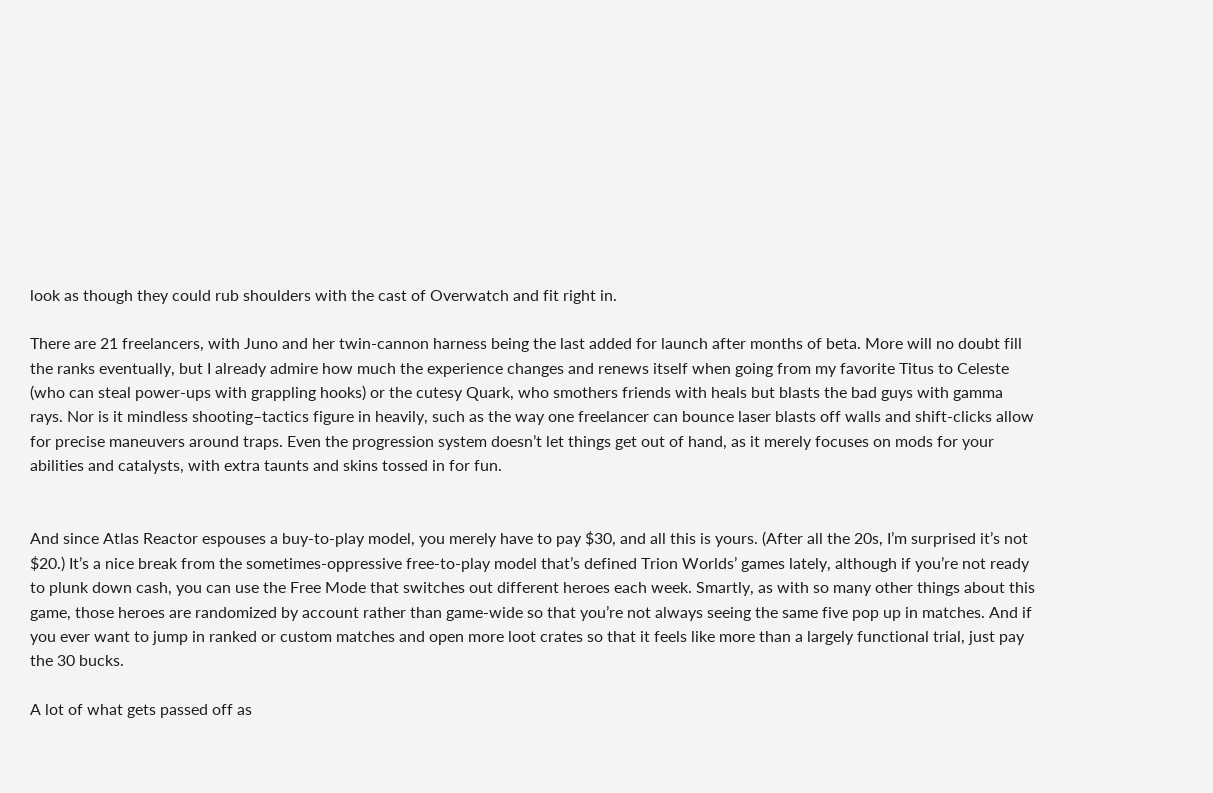look as though they could rub shoulders with the cast of Overwatch and fit right in.

There are 21 freelancers, with Juno and her twin-cannon harness being the last added for launch after months of beta. More will no doubt fill the ranks eventually, but I already admire how much the experience changes and renews itself when going from my favorite Titus to Celeste (who can steal power-ups with grappling hooks) or the cutesy Quark, who smothers friends with heals but blasts the bad guys with gamma rays. Nor is it mindless shooting–tactics figure in heavily, such as the way one freelancer can bounce laser blasts off walls and shift-clicks allow for precise maneuvers around traps. Even the progression system doesn’t let things get out of hand, as it merely focuses on mods for your abilities and catalysts, with extra taunts and skins tossed in for fun.


And since Atlas Reactor espouses a buy-to-play model, you merely have to pay $30, and all this is yours. (After all the 20s, I’m surprised it’s not $20.) It’s a nice break from the sometimes-oppressive free-to-play model that’s defined Trion Worlds’ games lately, although if you’re not ready to plunk down cash, you can use the Free Mode that switches out different heroes each week. Smartly, as with so many other things about this game, those heroes are randomized by account rather than game-wide so that you’re not always seeing the same five pop up in matches. And if you ever want to jump in ranked or custom matches and open more loot crates so that it feels like more than a largely functional trial, just pay the 30 bucks.

A lot of what gets passed off as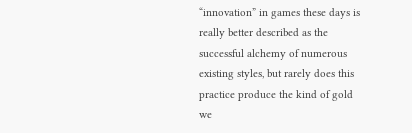“innovation” in games these days is really better described as the successful alchemy of numerous existing styles, but rarely does this practice produce the kind of gold we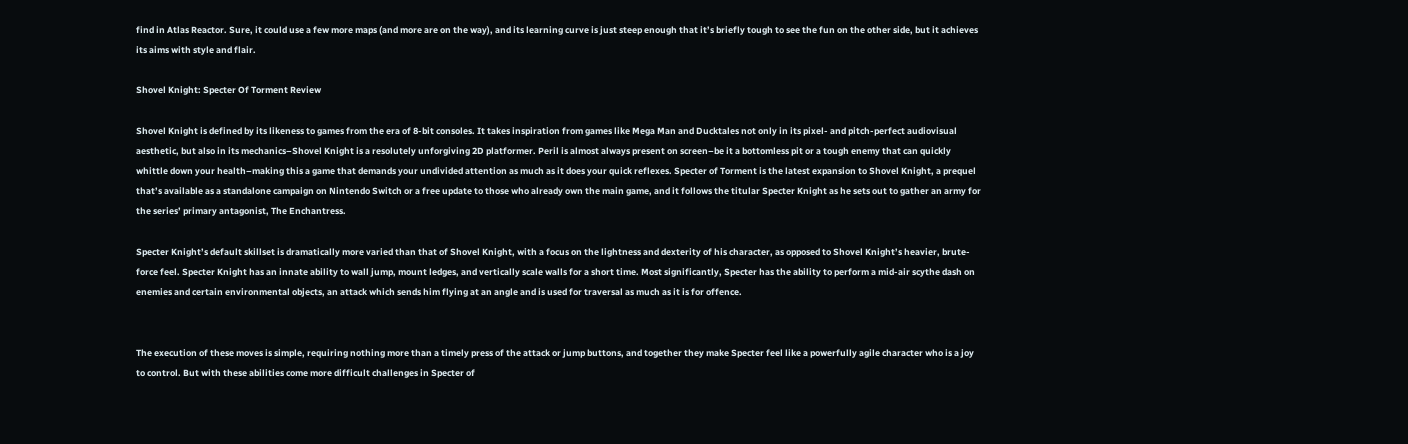find in Atlas Reactor. Sure, it could use a few more maps (and more are on the way), and its learning curve is just steep enough that it’s briefly tough to see the fun on the other side, but it achieves its aims with style and flair.

Shovel Knight: Specter Of Torment Review

Shovel Knight is defined by its likeness to games from the era of 8-bit consoles. It takes inspiration from games like Mega Man and Ducktales not only in its pixel- and pitch-perfect audiovisual aesthetic, but also in its mechanics–Shovel Knight is a resolutely unforgiving 2D platformer. Peril is almost always present on screen–be it a bottomless pit or a tough enemy that can quickly whittle down your health–making this a game that demands your undivided attention as much as it does your quick reflexes. Specter of Torment is the latest expansion to Shovel Knight, a prequel that’s available as a standalone campaign on Nintendo Switch or a free update to those who already own the main game, and it follows the titular Specter Knight as he sets out to gather an army for the series’ primary antagonist, The Enchantress.

Specter Knight’s default skillset is dramatically more varied than that of Shovel Knight, with a focus on the lightness and dexterity of his character, as opposed to Shovel Knight’s heavier, brute-force feel. Specter Knight has an innate ability to wall jump, mount ledges, and vertically scale walls for a short time. Most significantly, Specter has the ability to perform a mid-air scythe dash on enemies and certain environmental objects, an attack which sends him flying at an angle and is used for traversal as much as it is for offence.


The execution of these moves is simple, requiring nothing more than a timely press of the attack or jump buttons, and together they make Specter feel like a powerfully agile character who is a joy to control. But with these abilities come more difficult challenges in Specter of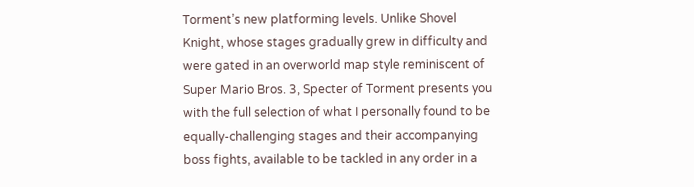Torment’s new platforming levels. Unlike Shovel Knight, whose stages gradually grew in difficulty and were gated in an overworld map style reminiscent of Super Mario Bros. 3, Specter of Torment presents you with the full selection of what I personally found to be equally-challenging stages and their accompanying boss fights, available to be tackled in any order in a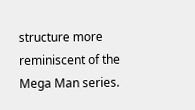structure more reminiscent of the Mega Man series.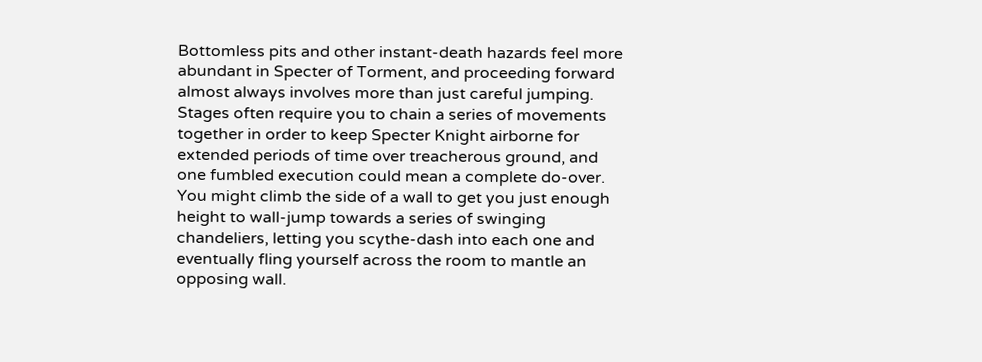Bottomless pits and other instant-death hazards feel more abundant in Specter of Torment, and proceeding forward almost always involves more than just careful jumping. Stages often require you to chain a series of movements together in order to keep Specter Knight airborne for extended periods of time over treacherous ground, and one fumbled execution could mean a complete do-over. You might climb the side of a wall to get you just enough height to wall-jump towards a series of swinging chandeliers, letting you scythe-dash into each one and eventually fling yourself across the room to mantle an opposing wall.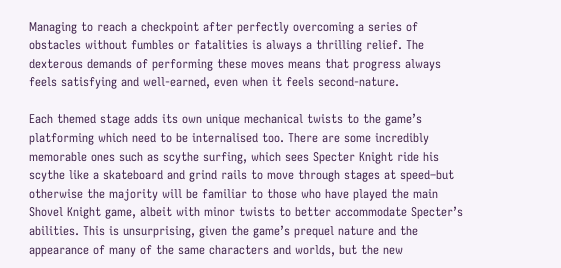Managing to reach a checkpoint after perfectly overcoming a series of obstacles without fumbles or fatalities is always a thrilling relief. The dexterous demands of performing these moves means that progress always feels satisfying and well-earned, even when it feels second-nature.

Each themed stage adds its own unique mechanical twists to the game’s platforming which need to be internalised too. There are some incredibly memorable ones such as scythe surfing, which sees Specter Knight ride his scythe like a skateboard and grind rails to move through stages at speed–but otherwise the majority will be familiar to those who have played the main Shovel Knight game, albeit with minor twists to better accommodate Specter’s abilities. This is unsurprising, given the game’s prequel nature and the appearance of many of the same characters and worlds, but the new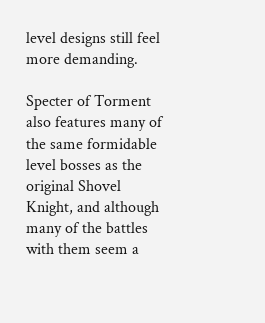level designs still feel more demanding.

Specter of Torment also features many of the same formidable level bosses as the original Shovel Knight, and although many of the battles with them seem a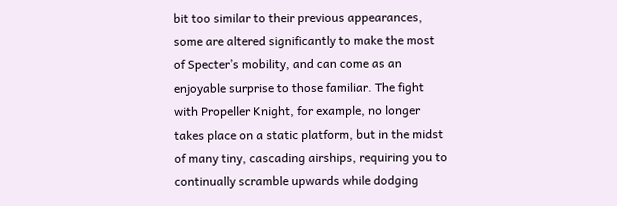bit too similar to their previous appearances, some are altered significantly to make the most of Specter’s mobility, and can come as an enjoyable surprise to those familiar. The fight with Propeller Knight, for example, no longer takes place on a static platform, but in the midst of many tiny, cascading airships, requiring you to continually scramble upwards while dodging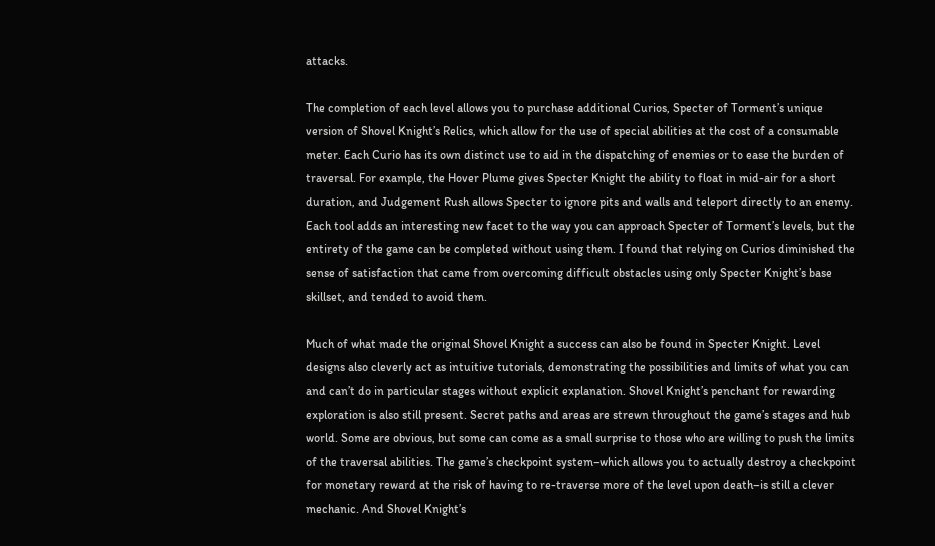attacks.

The completion of each level allows you to purchase additional Curios, Specter of Torment’s unique version of Shovel Knight’s Relics, which allow for the use of special abilities at the cost of a consumable meter. Each Curio has its own distinct use to aid in the dispatching of enemies or to ease the burden of traversal. For example, the Hover Plume gives Specter Knight the ability to float in mid-air for a short duration, and Judgement Rush allows Specter to ignore pits and walls and teleport directly to an enemy. Each tool adds an interesting new facet to the way you can approach Specter of Torment’s levels, but the entirety of the game can be completed without using them. I found that relying on Curios diminished the sense of satisfaction that came from overcoming difficult obstacles using only Specter Knight’s base skillset, and tended to avoid them.

Much of what made the original Shovel Knight a success can also be found in Specter Knight. Level designs also cleverly act as intuitive tutorials, demonstrating the possibilities and limits of what you can and can’t do in particular stages without explicit explanation. Shovel Knight’s penchant for rewarding exploration is also still present. Secret paths and areas are strewn throughout the game’s stages and hub world. Some are obvious, but some can come as a small surprise to those who are willing to push the limits of the traversal abilities. The game’s checkpoint system–which allows you to actually destroy a checkpoint for monetary reward at the risk of having to re-traverse more of the level upon death–is still a clever mechanic. And Shovel Knight’s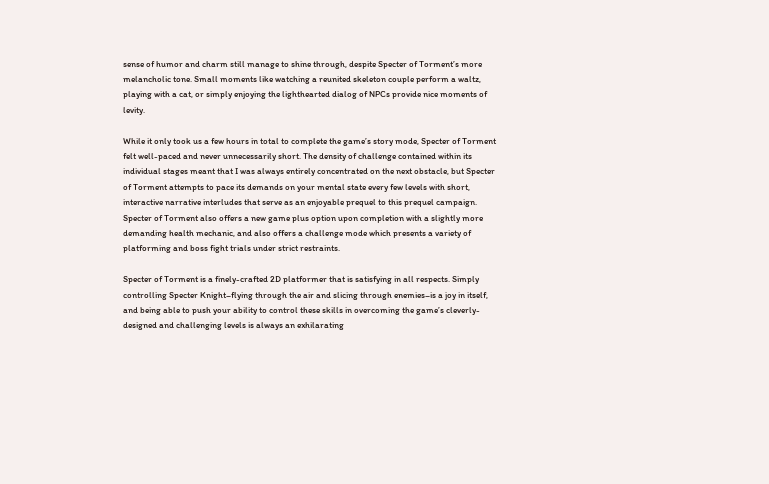sense of humor and charm still manage to shine through, despite Specter of Torment’s more melancholic tone. Small moments like watching a reunited skeleton couple perform a waltz, playing with a cat, or simply enjoying the lighthearted dialog of NPCs provide nice moments of levity.

While it only took us a few hours in total to complete the game’s story mode, Specter of Torment felt well-paced and never unnecessarily short. The density of challenge contained within its individual stages meant that I was always entirely concentrated on the next obstacle, but Specter of Torment attempts to pace its demands on your mental state every few levels with short, interactive narrative interludes that serve as an enjoyable prequel to this prequel campaign. Specter of Torment also offers a new game plus option upon completion with a slightly more demanding health mechanic, and also offers a challenge mode which presents a variety of platforming and boss fight trials under strict restraints.

Specter of Torment is a finely-crafted 2D platformer that is satisfying in all respects. Simply controlling Specter Knight–flying through the air and slicing through enemies–is a joy in itself, and being able to push your ability to control these skills in overcoming the game’s cleverly-designed and challenging levels is always an exhilarating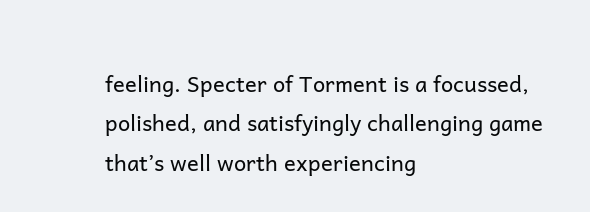feeling. Specter of Torment is a focussed, polished, and satisfyingly challenging game that’s well worth experiencing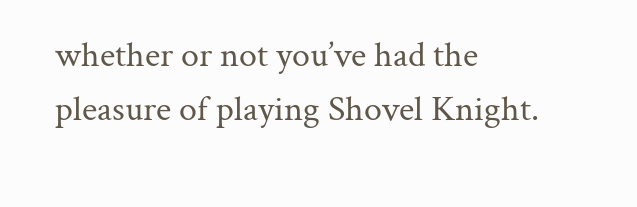whether or not you’ve had the pleasure of playing Shovel Knight.